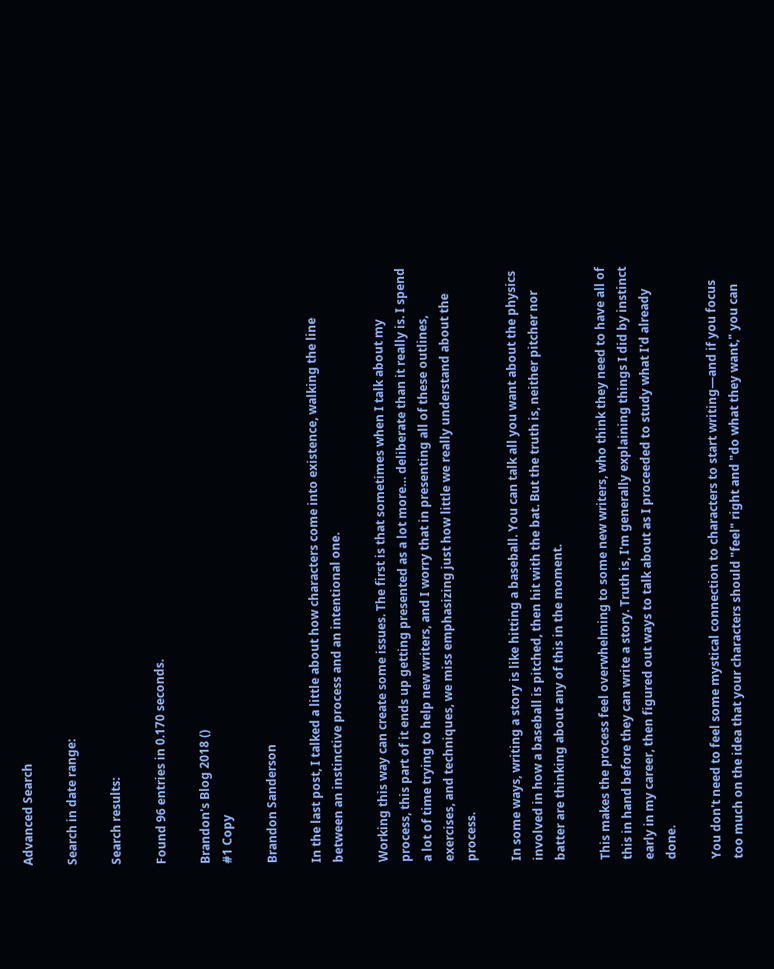Advanced Search

Search in date range:

Search results:

Found 96 entries in 0.170 seconds.

Brandon's Blog 2018 ()
#1 Copy

Brandon Sanderson

In the last post, I talked a little about how characters come into existence, walking the line between an instinctive process and an intentional one.

Working this way can create some issues. The first is that sometimes when I talk about my process, this part of it ends up getting presented as a lot more… deliberate than it really is. I spend a lot of time trying to help new writers, and I worry that in presenting all of these outlines, exercises, and techniques, we miss emphasizing just how little we really understand about the process.

In some ways, writing a story is like hitting a baseball. You can talk all you want about the physics involved in how a baseball is pitched, then hit with the bat. But the truth is, neither pitcher nor batter are thinking about any of this in the moment.

This makes the process feel overwhelming to some new writers, who think they need to have all of this in hand before they can write a story. Truth is, I'm generally explaining things I did by instinct early in my career, then figured out ways to talk about as I proceeded to study what I'd already done.

You don't need to feel some mystical connection to characters to start writing—and if you focus too much on the idea that your characters should "feel" right and "do what they want," you can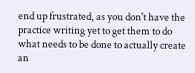end up frustrated, as you don't have the practice writing yet to get them to do what needs to be done to actually create an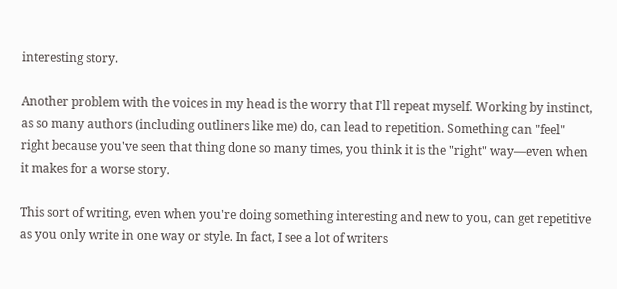interesting story.

Another problem with the voices in my head is the worry that I'll repeat myself. Working by instinct, as so many authors (including outliners like me) do, can lead to repetition. Something can "feel" right because you've seen that thing done so many times, you think it is the "right" way—even when it makes for a worse story.

This sort of writing, even when you're doing something interesting and new to you, can get repetitive as you only write in one way or style. In fact, I see a lot of writers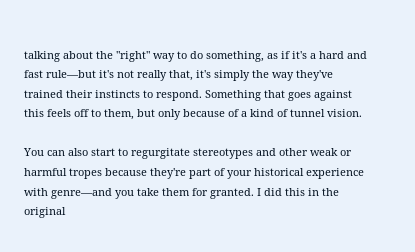talking about the "right" way to do something, as if it's a hard and fast rule—but it's not really that, it's simply the way they've trained their instincts to respond. Something that goes against this feels off to them, but only because of a kind of tunnel vision.

You can also start to regurgitate stereotypes and other weak or harmful tropes because they're part of your historical experience with genre—and you take them for granted. I did this in the original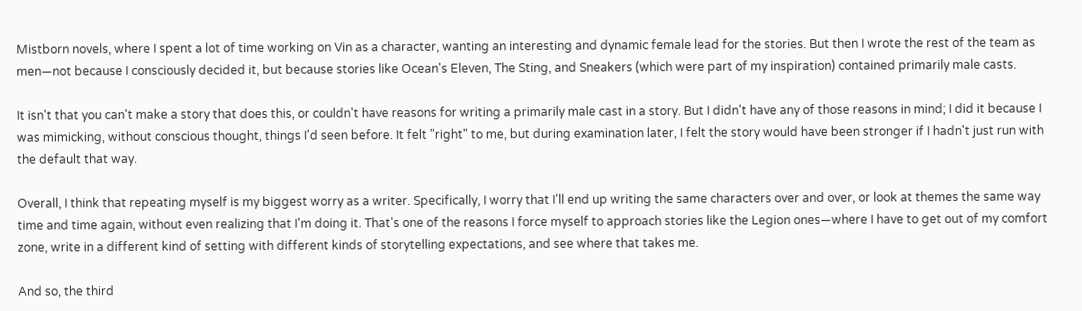Mistborn novels, where I spent a lot of time working on Vin as a character, wanting an interesting and dynamic female lead for the stories. But then I wrote the rest of the team as men—not because I consciously decided it, but because stories like Ocean's Eleven, The Sting, and Sneakers (which were part of my inspiration) contained primarily male casts.

It isn't that you can't make a story that does this, or couldn't have reasons for writing a primarily male cast in a story. But I didn't have any of those reasons in mind; I did it because I was mimicking, without conscious thought, things I'd seen before. It felt "right" to me, but during examination later, I felt the story would have been stronger if I hadn't just run with the default that way.

Overall, I think that repeating myself is my biggest worry as a writer. Specifically, I worry that I'll end up writing the same characters over and over, or look at themes the same way time and time again, without even realizing that I'm doing it. That's one of the reasons I force myself to approach stories like the Legion ones—where I have to get out of my comfort zone, write in a different kind of setting with different kinds of storytelling expectations, and see where that takes me.

And so, the third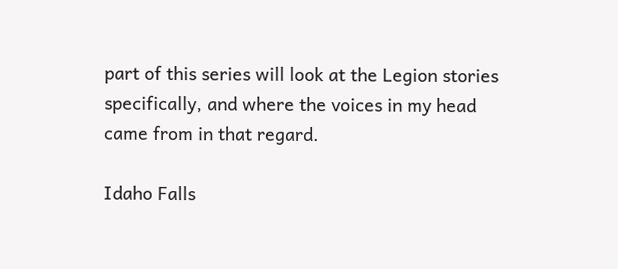part of this series will look at the Legion stories specifically, and where the voices in my head came from in that regard.

Idaho Falls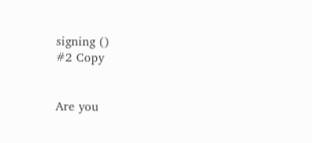signing ()
#2 Copy


Are you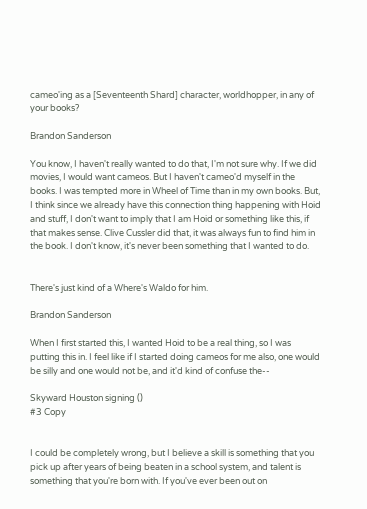cameo'ing as a [Seventeenth Shard] character, worldhopper, in any of your books?

Brandon Sanderson

You know, I haven't really wanted to do that, I'm not sure why. If we did movies, I would want cameos. But I haven't cameo'd myself in the books. I was tempted more in Wheel of Time than in my own books. But, I think since we already have this connection thing happening with Hoid and stuff, I don't want to imply that I am Hoid or something like this, if that makes sense. Clive Cussler did that, it was always fun to find him in the book. I don't know, it's never been something that I wanted to do.


There's just kind of a Where's Waldo for him.

Brandon Sanderson

When I first started this, I wanted Hoid to be a real thing, so I was putting this in. I feel like if I started doing cameos for me also, one would be silly and one would not be, and it'd kind of confuse the--

Skyward Houston signing ()
#3 Copy


I could be completely wrong, but I believe a skill is something that you pick up after years of being beaten in a school system, and talent is something that you're born with. If you've ever been out on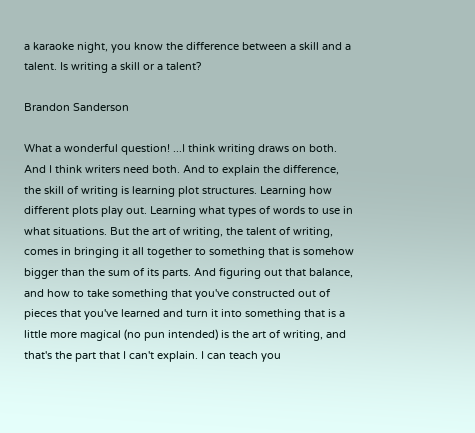a karaoke night, you know the difference between a skill and a talent. Is writing a skill or a talent?

Brandon Sanderson

What a wonderful question! ...I think writing draws on both. And I think writers need both. And to explain the difference, the skill of writing is learning plot structures. Learning how different plots play out. Learning what types of words to use in what situations. But the art of writing, the talent of writing, comes in bringing it all together to something that is somehow bigger than the sum of its parts. And figuring out that balance, and how to take something that you've constructed out of pieces that you've learned and turn it into something that is a little more magical (no pun intended) is the art of writing, and that's the part that I can't explain. I can teach you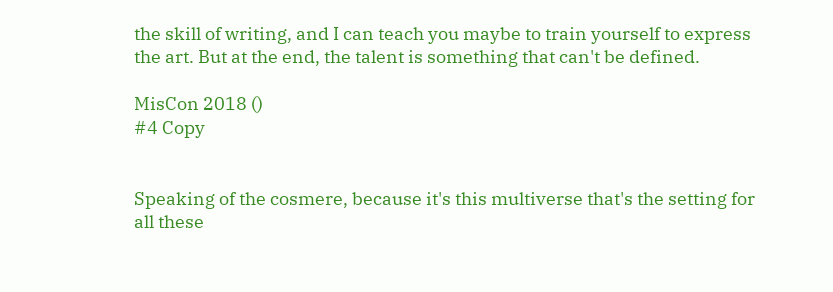the skill of writing, and I can teach you maybe to train yourself to express the art. But at the end, the talent is something that can't be defined.

MisCon 2018 ()
#4 Copy


Speaking of the cosmere, because it's this multiverse that's the setting for all these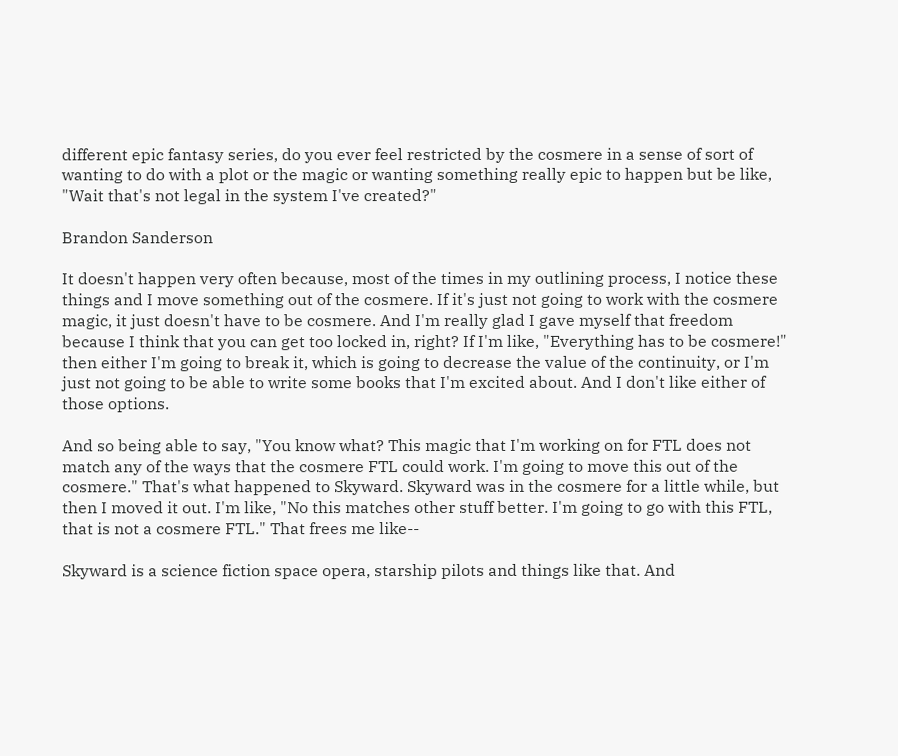different epic fantasy series, do you ever feel restricted by the cosmere in a sense of sort of wanting to do with a plot or the magic or wanting something really epic to happen but be like, "Wait that's not legal in the system I've created?"

Brandon Sanderson

It doesn't happen very often because, most of the times in my outlining process, I notice these things and I move something out of the cosmere. If it's just not going to work with the cosmere magic, it just doesn't have to be cosmere. And I'm really glad I gave myself that freedom because I think that you can get too locked in, right? If I'm like, "Everything has to be cosmere!" then either I'm going to break it, which is going to decrease the value of the continuity, or I'm just not going to be able to write some books that I'm excited about. And I don't like either of those options.

And so being able to say, "You know what? This magic that I'm working on for FTL does not match any of the ways that the cosmere FTL could work. I'm going to move this out of the cosmere." That's what happened to Skyward. Skyward was in the cosmere for a little while, but then I moved it out. I'm like, "No this matches other stuff better. I'm going to go with this FTL, that is not a cosmere FTL." That frees me like--

Skyward is a science fiction space opera, starship pilots and things like that. And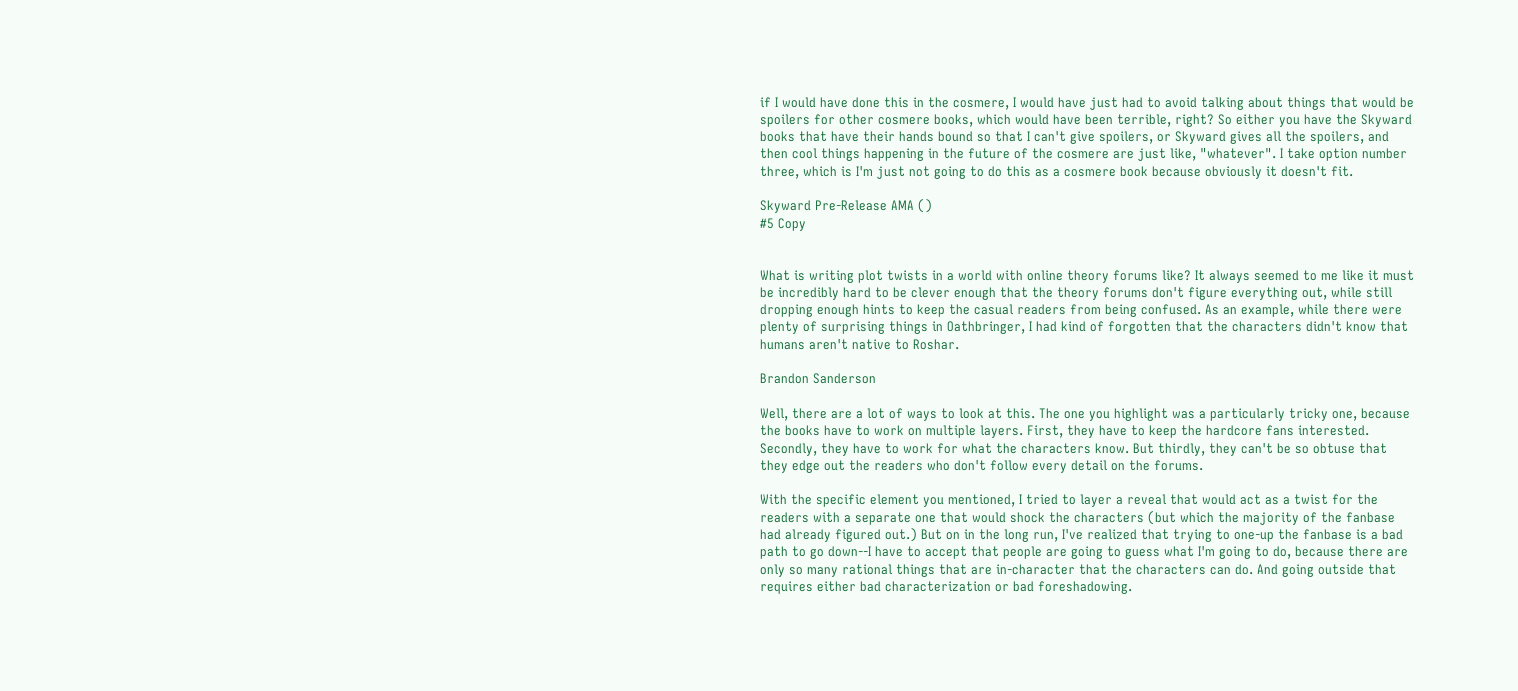if I would have done this in the cosmere, I would have just had to avoid talking about things that would be spoilers for other cosmere books, which would have been terrible, right? So either you have the Skyward books that have their hands bound so that I can't give spoilers, or Skyward gives all the spoilers, and then cool things happening in the future of the cosmere are just like, "whatever". I take option number three, which is I'm just not going to do this as a cosmere book because obviously it doesn't fit.

Skyward Pre-Release AMA ()
#5 Copy


What is writing plot twists in a world with online theory forums like? It always seemed to me like it must be incredibly hard to be clever enough that the theory forums don't figure everything out, while still dropping enough hints to keep the casual readers from being confused. As an example, while there were plenty of surprising things in Oathbringer, I had kind of forgotten that the characters didn't know that humans aren't native to Roshar.

Brandon Sanderson

Well, there are a lot of ways to look at this. The one you highlight was a particularly tricky one, because the books have to work on multiple layers. First, they have to keep the hardcore fans interested. Secondly, they have to work for what the characters know. But thirdly, they can't be so obtuse that they edge out the readers who don't follow every detail on the forums.

With the specific element you mentioned, I tried to layer a reveal that would act as a twist for the readers with a separate one that would shock the characters (but which the majority of the fanbase had already figured out.) But on in the long run, I've realized that trying to one-up the fanbase is a bad path to go down--I have to accept that people are going to guess what I'm going to do, because there are only so many rational things that are in-character that the characters can do. And going outside that requires either bad characterization or bad foreshadowing.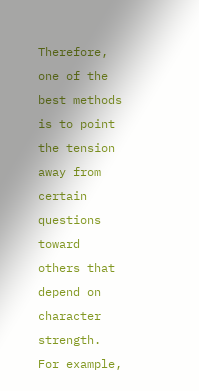Therefore, one of the best methods is to point the tension away from certain questions toward others that depend on character strength. For example,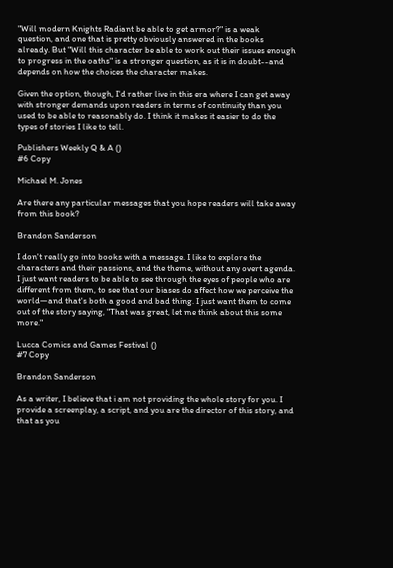"Will modern Knights Radiant be able to get armor?" is a weak question, and one that is pretty obviously answered in the books already. But "Will this character be able to work out their issues enough to progress in the oaths" is a stronger question, as it is in doubt--and depends on how the choices the character makes.

Given the option, though, I'd rather live in this era where I can get away with stronger demands upon readers in terms of continuity than you used to be able to reasonably do. I think it makes it easier to do the types of stories I like to tell.

Publishers Weekly Q & A ()
#6 Copy

Michael M. Jones

Are there any particular messages that you hope readers will take away from this book?

Brandon Sanderson

I don't really go into books with a message. I like to explore the characters and their passions, and the theme, without any overt agenda. I just want readers to be able to see through the eyes of people who are different from them, to see that our biases do affect how we perceive the world—and that's both a good and bad thing. I just want them to come out of the story saying, "That was great, let me think about this some more."

Lucca Comics and Games Festival ()
#7 Copy

Brandon Sanderson

As a writer, I believe that i am not providing the whole story for you. I provide a screenplay, a script, and you are the director of this story, and that as you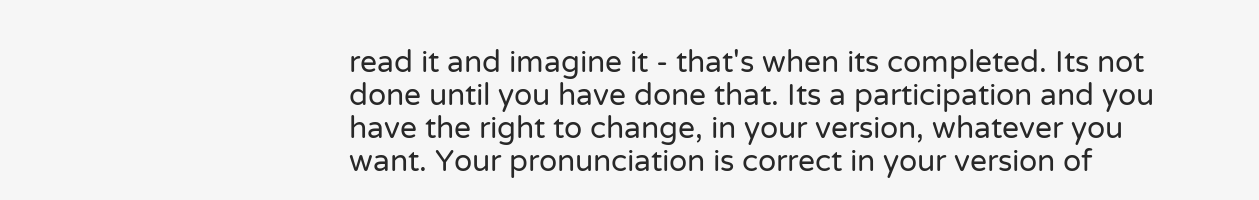read it and imagine it - that's when its completed. Its not done until you have done that. Its a participation and you have the right to change, in your version, whatever you want. Your pronunciation is correct in your version of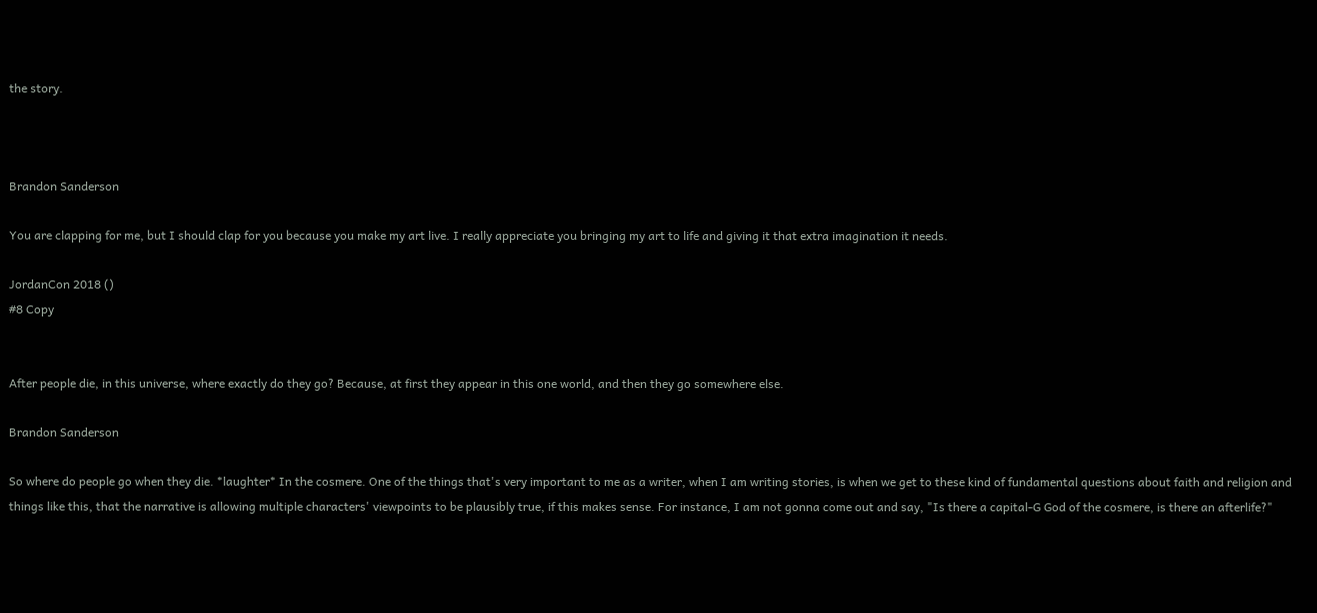the story.



Brandon Sanderson

You are clapping for me, but I should clap for you because you make my art live. I really appreciate you bringing my art to life and giving it that extra imagination it needs.

JordanCon 2018 ()
#8 Copy


After people die, in this universe, where exactly do they go? Because, at first they appear in this one world, and then they go somewhere else.

Brandon Sanderson

So where do people go when they die. *laughter* In the cosmere. One of the things that's very important to me as a writer, when I am writing stories, is when we get to these kind of fundamental questions about faith and religion and things like this, that the narrative is allowing multiple characters' viewpoints to be plausibly true, if this makes sense. For instance, I am not gonna come out and say, "Is there a capital-G God of the cosmere, is there an afterlife?"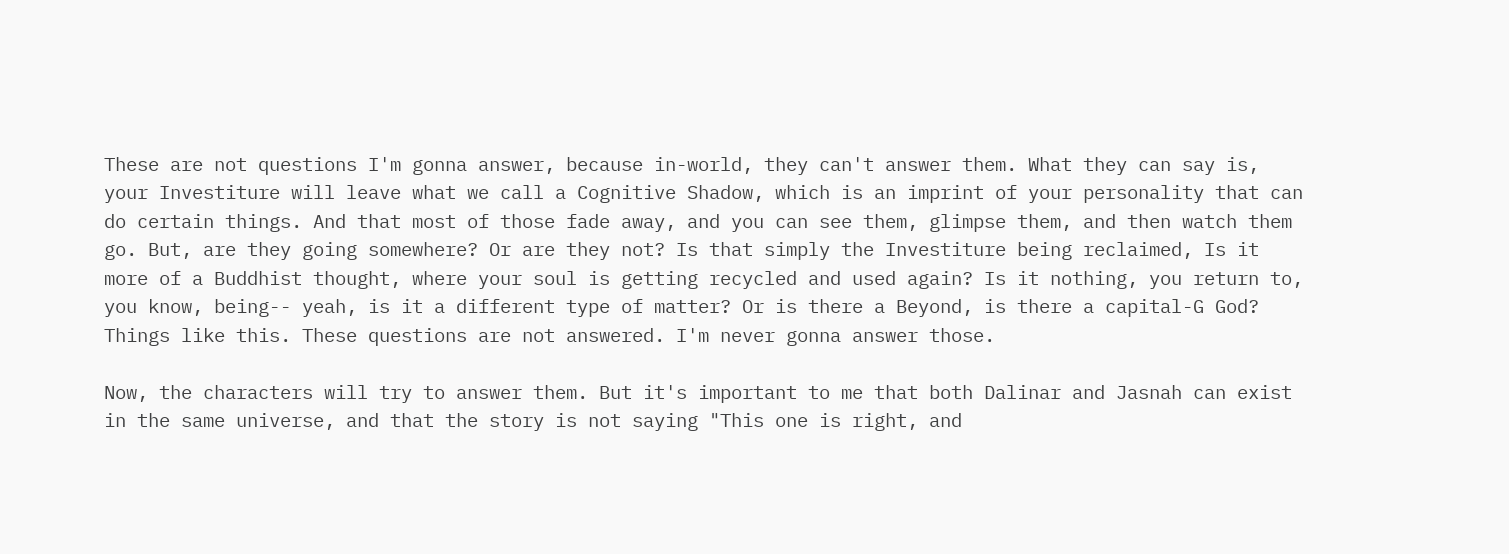These are not questions I'm gonna answer, because in-world, they can't answer them. What they can say is, your Investiture will leave what we call a Cognitive Shadow, which is an imprint of your personality that can do certain things. And that most of those fade away, and you can see them, glimpse them, and then watch them go. But, are they going somewhere? Or are they not? Is that simply the Investiture being reclaimed, Is it more of a Buddhist thought, where your soul is getting recycled and used again? Is it nothing, you return to, you know, being-- yeah, is it a different type of matter? Or is there a Beyond, is there a capital-G God? Things like this. These questions are not answered. I'm never gonna answer those.

Now, the characters will try to answer them. But it's important to me that both Dalinar and Jasnah can exist in the same universe, and that the story is not saying "This one is right, and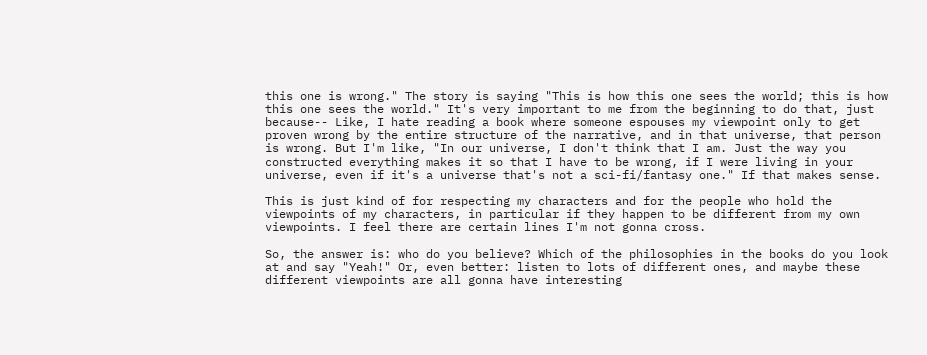this one is wrong." The story is saying "This is how this one sees the world; this is how this one sees the world." It's very important to me from the beginning to do that, just because-- Like, I hate reading a book where someone espouses my viewpoint only to get proven wrong by the entire structure of the narrative, and in that universe, that person is wrong. But I'm like, "In our universe, I don't think that I am. Just the way you constructed everything makes it so that I have to be wrong, if I were living in your universe, even if it's a universe that's not a sci-fi/fantasy one." If that makes sense.

This is just kind of for respecting my characters and for the people who hold the viewpoints of my characters, in particular if they happen to be different from my own viewpoints. I feel there are certain lines I'm not gonna cross.

So, the answer is: who do you believe? Which of the philosophies in the books do you look at and say "Yeah!" Or, even better: listen to lots of different ones, and maybe these different viewpoints are all gonna have interesting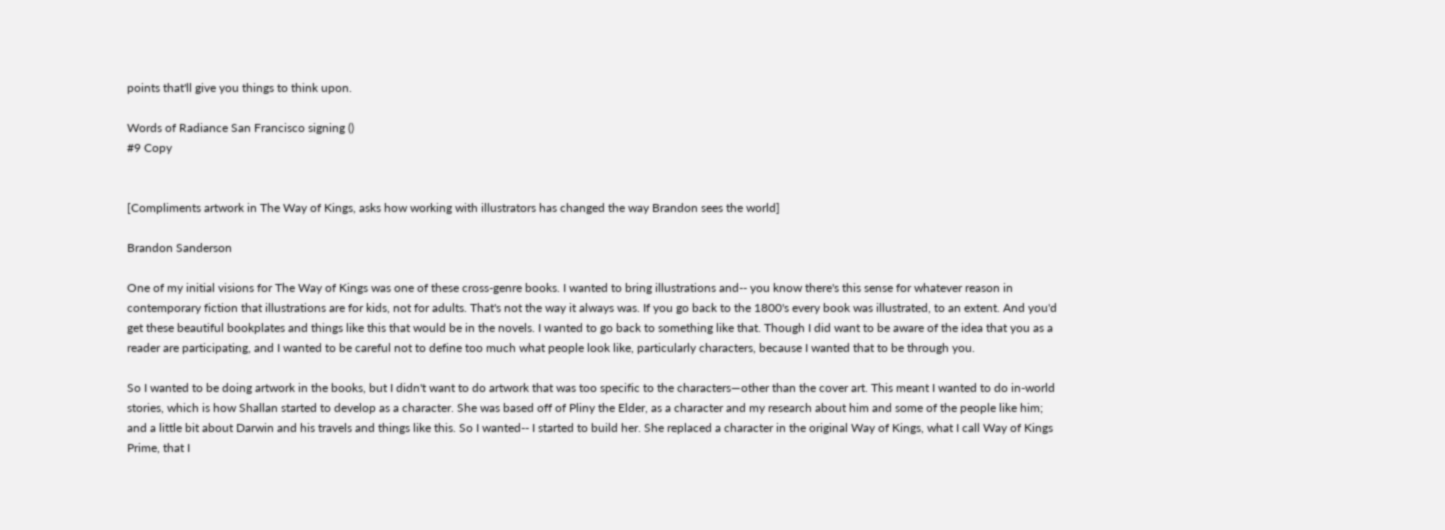points that'll give you things to think upon.

Words of Radiance San Francisco signing ()
#9 Copy


[Compliments artwork in The Way of Kings, asks how working with illustrators has changed the way Brandon sees the world]

Brandon Sanderson

One of my initial visions for The Way of Kings was one of these cross-genre books. I wanted to bring illustrations and-- you know there's this sense for whatever reason in contemporary fiction that illustrations are for kids, not for adults. That's not the way it always was. If you go back to the 1800's every book was illustrated, to an extent. And you'd get these beautiful bookplates and things like this that would be in the novels. I wanted to go back to something like that. Though I did want to be aware of the idea that you as a reader are participating, and I wanted to be careful not to define too much what people look like, particularly characters, because I wanted that to be through you.

So I wanted to be doing artwork in the books, but I didn't want to do artwork that was too specific to the characters—other than the cover art. This meant I wanted to do in-world stories, which is how Shallan started to develop as a character. She was based off of Pliny the Elder, as a character and my research about him and some of the people like him; and a little bit about Darwin and his travels and things like this. So I wanted-- I started to build her. She replaced a character in the original Way of Kings, what I call Way of Kings Prime, that I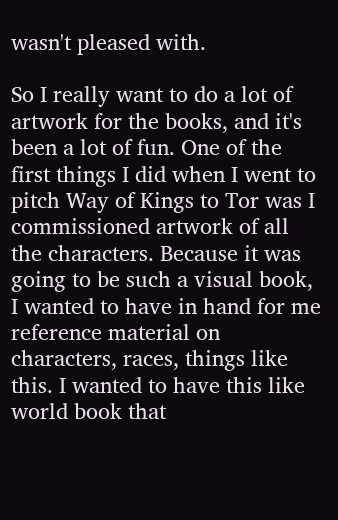wasn't pleased with.

So I really want to do a lot of artwork for the books, and it's been a lot of fun. One of the first things I did when I went to pitch Way of Kings to Tor was I commissioned artwork of all the characters. Because it was going to be such a visual book, I wanted to have in hand for me reference material on characters, races, things like this. I wanted to have this like world book that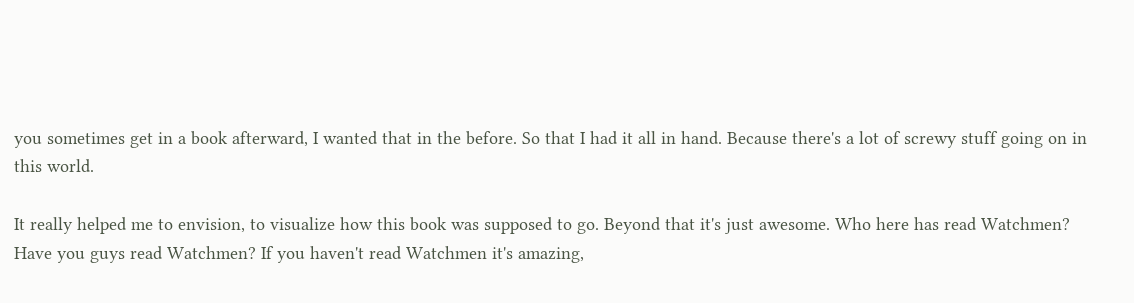you sometimes get in a book afterward, I wanted that in the before. So that I had it all in hand. Because there's a lot of screwy stuff going on in this world.

It really helped me to envision, to visualize how this book was supposed to go. Beyond that it's just awesome. Who here has read Watchmen? Have you guys read Watchmen? If you haven't read Watchmen it's amazing,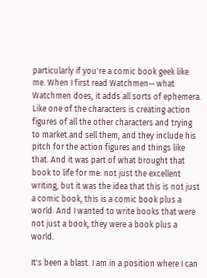particularly if you're a comic book geek like me. When I first read Watchmen-- what Watchmen does, it adds all sorts of ephemera. Like one of the characters is creating action figures of all the other characters and trying to market and sell them, and they include his pitch for the action figures and things like that. And it was part of what brought that book to life for me: not just the excellent writing, but it was the idea that this is not just a comic book, this is a comic book plus a world. And I wanted to write books that were not just a book, they were a book plus a world.

It's been a blast. I am in a position where I can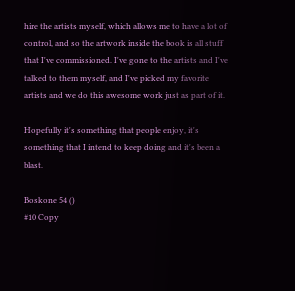hire the artists myself, which allows me to have a lot of control, and so the artwork inside the book is all stuff that I've commissioned. I've gone to the artists and I've talked to them myself, and I've picked my favorite artists and we do this awesome work just as part of it.

Hopefully it's something that people enjoy, it's something that I intend to keep doing and it's been a blast.

Boskone 54 ()
#10 Copy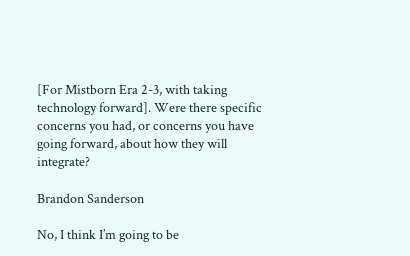[For Mistborn Era 2-3, with taking technology forward]. Were there specific concerns you had, or concerns you have going forward, about how they will integrate?

Brandon Sanderson

No, I think I’m going to be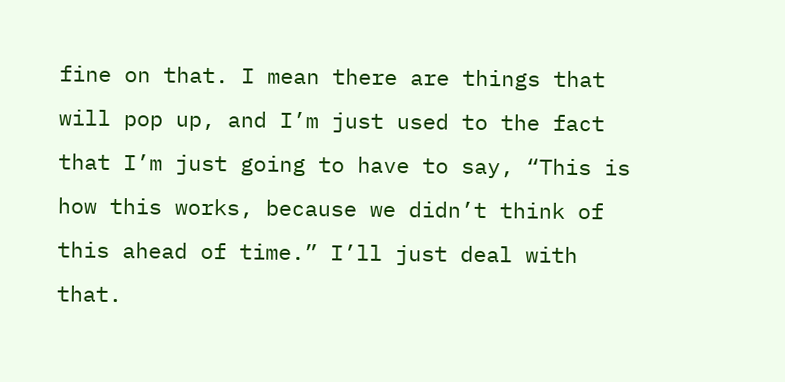fine on that. I mean there are things that will pop up, and I’m just used to the fact that I’m just going to have to say, “This is how this works, because we didn’t think of this ahead of time.” I’ll just deal with that.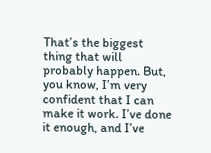That’s the biggest thing that will probably happen. But, you know, I’m very confident that I can make it work. I’ve done it enough, and I’ve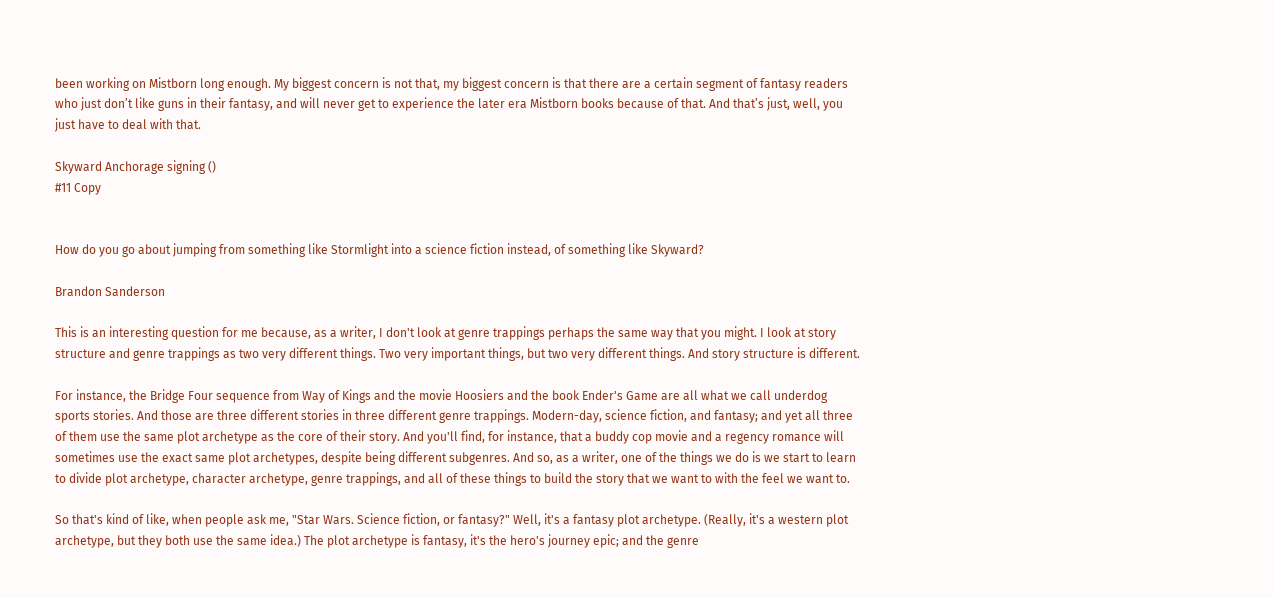been working on Mistborn long enough. My biggest concern is not that, my biggest concern is that there are a certain segment of fantasy readers who just don’t like guns in their fantasy, and will never get to experience the later era Mistborn books because of that. And that’s just, well, you just have to deal with that.

Skyward Anchorage signing ()
#11 Copy


How do you go about jumping from something like Stormlight into a science fiction instead, of something like Skyward?

Brandon Sanderson

This is an interesting question for me because, as a writer, I don't look at genre trappings perhaps the same way that you might. I look at story structure and genre trappings as two very different things. Two very important things, but two very different things. And story structure is different.

For instance, the Bridge Four sequence from Way of Kings and the movie Hoosiers and the book Ender's Game are all what we call underdog sports stories. And those are three different stories in three different genre trappings. Modern-day, science fiction, and fantasy; and yet all three of them use the same plot archetype as the core of their story. And you'll find, for instance, that a buddy cop movie and a regency romance will sometimes use the exact same plot archetypes, despite being different subgenres. And so, as a writer, one of the things we do is we start to learn to divide plot archetype, character archetype, genre trappings, and all of these things to build the story that we want to with the feel we want to.

So that's kind of like, when people ask me, "Star Wars. Science fiction, or fantasy?" Well, it's a fantasy plot archetype. (Really, it's a western plot archetype, but they both use the same idea.) The plot archetype is fantasy, it's the hero's journey epic; and the genre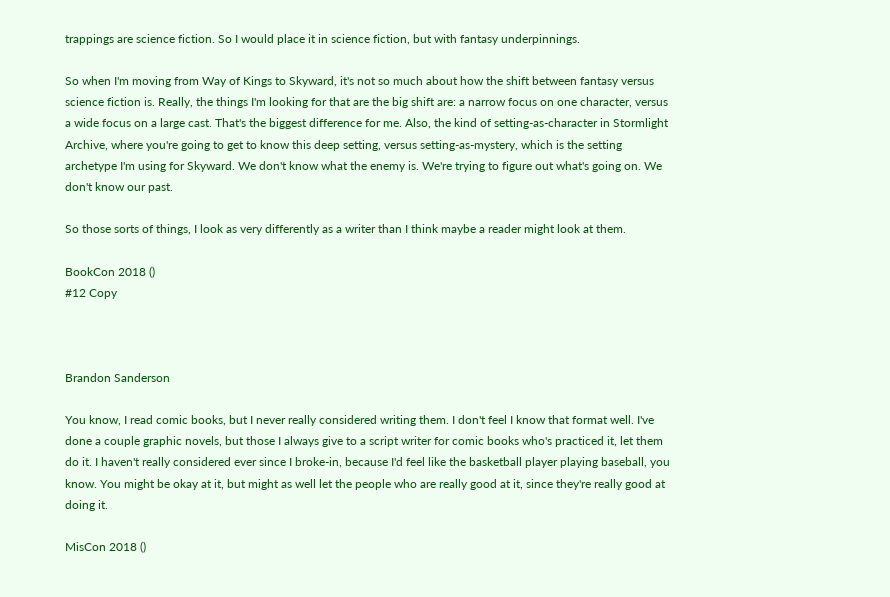trappings are science fiction. So I would place it in science fiction, but with fantasy underpinnings.

So when I'm moving from Way of Kings to Skyward, it's not so much about how the shift between fantasy versus science fiction is. Really, the things I'm looking for that are the big shift are: a narrow focus on one character, versus a wide focus on a large cast. That's the biggest difference for me. Also, the kind of setting-as-character in Stormlight Archive, where you're going to get to know this deep setting, versus setting-as-mystery, which is the setting archetype I'm using for Skyward. We don't know what the enemy is. We're trying to figure out what's going on. We don't know our past.

So those sorts of things, I look as very differently as a writer than I think maybe a reader might look at them.

BookCon 2018 ()
#12 Copy



Brandon Sanderson

You know, I read comic books, but I never really considered writing them. I don't feel I know that format well. I've done a couple graphic novels, but those I always give to a script writer for comic books who's practiced it, let them do it. I haven't really considered ever since I broke-in, because I'd feel like the basketball player playing baseball, you know. You might be okay at it, but might as well let the people who are really good at it, since they're really good at doing it.

MisCon 2018 ()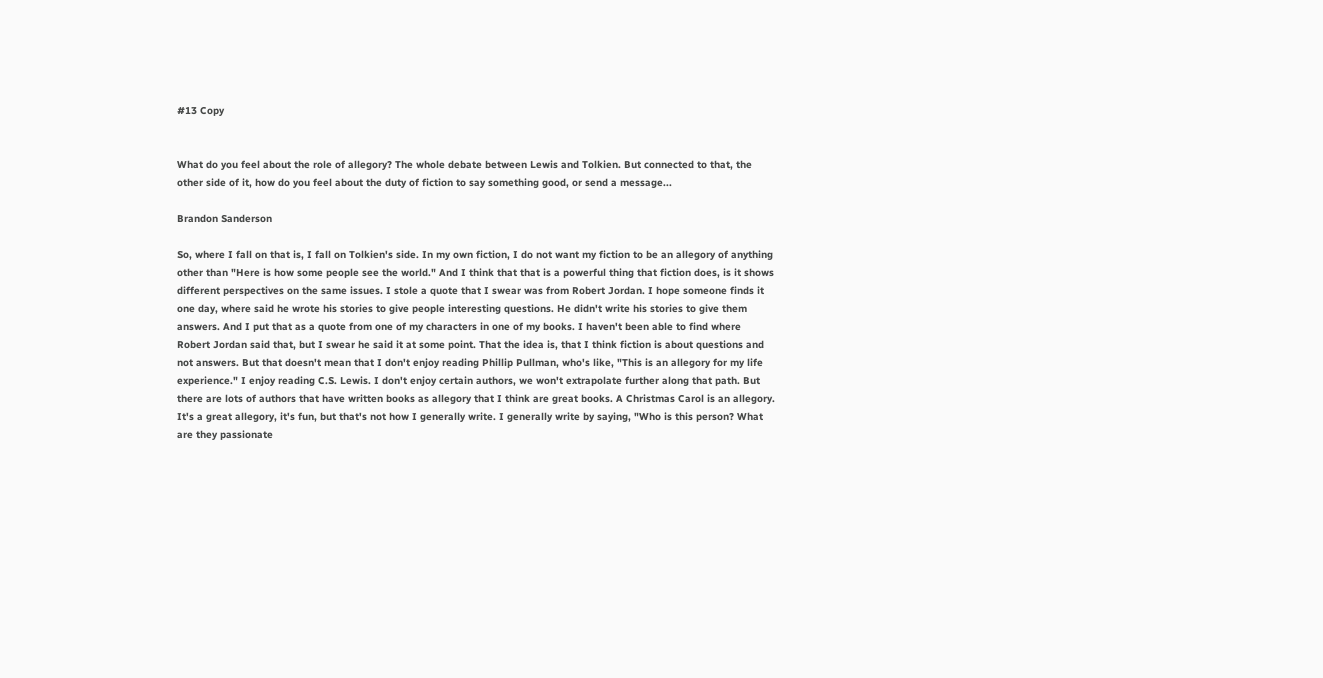#13 Copy


What do you feel about the role of allegory? The whole debate between Lewis and Tolkien. But connected to that, the other side of it, how do you feel about the duty of fiction to say something good, or send a message...

Brandon Sanderson

So, where I fall on that is, I fall on Tolkien's side. In my own fiction, I do not want my fiction to be an allegory of anything other than "Here is how some people see the world." And I think that that is a powerful thing that fiction does, is it shows different perspectives on the same issues. I stole a quote that I swear was from Robert Jordan. I hope someone finds it one day, where said he wrote his stories to give people interesting questions. He didn't write his stories to give them answers. And I put that as a quote from one of my characters in one of my books. I haven't been able to find where Robert Jordan said that, but I swear he said it at some point. That the idea is, that I think fiction is about questions and not answers. But that doesn't mean that I don't enjoy reading Phillip Pullman, who's like, "This is an allegory for my life experience." I enjoy reading C.S. Lewis. I don't enjoy certain authors, we won't extrapolate further along that path. But there are lots of authors that have written books as allegory that I think are great books. A Christmas Carol is an allegory. It's a great allegory, it's fun, but that's not how I generally write. I generally write by saying, "Who is this person? What are they passionate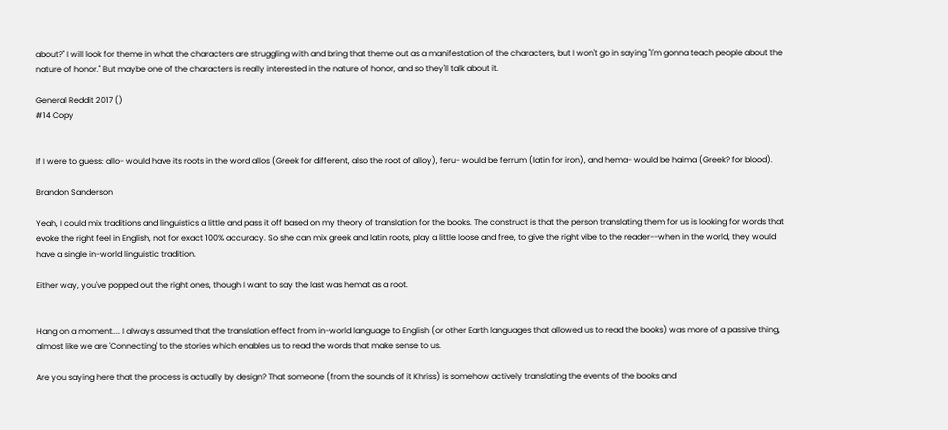about?" I will look for theme in what the characters are struggling with and bring that theme out as a manifestation of the characters, but I won't go in saying "I'm gonna teach people about the nature of honor." But maybe one of the characters is really interested in the nature of honor, and so they'll talk about it.

General Reddit 2017 ()
#14 Copy


If I were to guess: allo- would have its roots in the word allos (Greek for different, also the root of alloy), feru- would be ferrum (latin for iron), and hema- would be haima (Greek? for blood).

Brandon Sanderson

Yeah, I could mix traditions and linguistics a little and pass it off based on my theory of translation for the books. The construct is that the person translating them for us is looking for words that evoke the right feel in English, not for exact 100% accuracy. So she can mix greek and latin roots, play a little loose and free, to give the right vibe to the reader--when in the world, they would have a single in-world linguistic tradition.

Either way, you've popped out the right ones, though I want to say the last was hemat as a root.


Hang on a moment.... I always assumed that the translation effect from in-world language to English (or other Earth languages that allowed us to read the books) was more of a passive thing, almost like we are 'Connecting' to the stories which enables us to read the words that make sense to us.

Are you saying here that the process is actually by design? That someone (from the sounds of it Khriss) is somehow actively translating the events of the books and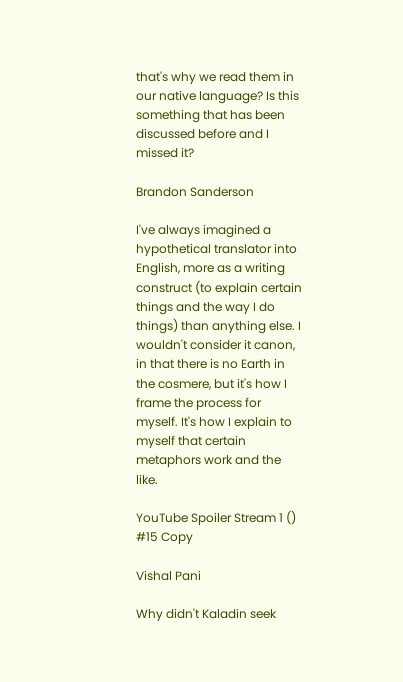that's why we read them in our native language? Is this something that has been discussed before and I missed it?

Brandon Sanderson

I've always imagined a hypothetical translator into English, more as a writing construct (to explain certain things and the way I do things) than anything else. I wouldn't consider it canon, in that there is no Earth in the cosmere, but it's how I frame the process for myself. It's how I explain to myself that certain metaphors work and the like.

YouTube Spoiler Stream 1 ()
#15 Copy

Vishal Pani

Why didn't Kaladin seek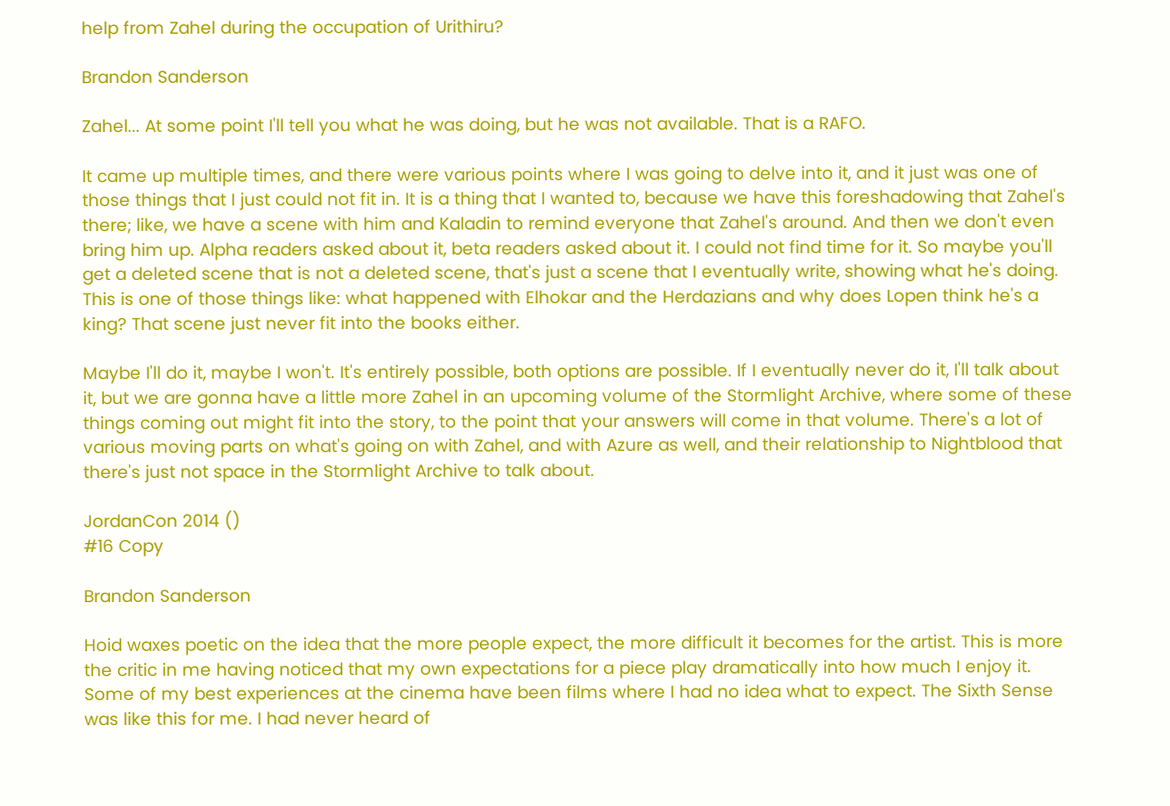help from Zahel during the occupation of Urithiru?

Brandon Sanderson

Zahel... At some point I'll tell you what he was doing, but he was not available. That is a RAFO.

It came up multiple times, and there were various points where I was going to delve into it, and it just was one of those things that I just could not fit in. It is a thing that I wanted to, because we have this foreshadowing that Zahel's there; like, we have a scene with him and Kaladin to remind everyone that Zahel's around. And then we don't even bring him up. Alpha readers asked about it, beta readers asked about it. I could not find time for it. So maybe you'll get a deleted scene that is not a deleted scene, that's just a scene that I eventually write, showing what he's doing. This is one of those things like: what happened with Elhokar and the Herdazians and why does Lopen think he's a king? That scene just never fit into the books either.

Maybe I'll do it, maybe I won't. It's entirely possible, both options are possible. If I eventually never do it, I'll talk about it, but we are gonna have a little more Zahel in an upcoming volume of the Stormlight Archive, where some of these things coming out might fit into the story, to the point that your answers will come in that volume. There's a lot of various moving parts on what's going on with Zahel, and with Azure as well, and their relationship to Nightblood that there's just not space in the Stormlight Archive to talk about.

JordanCon 2014 ()
#16 Copy

Brandon Sanderson

Hoid waxes poetic on the idea that the more people expect, the more difficult it becomes for the artist. This is more the critic in me having noticed that my own expectations for a piece play dramatically into how much I enjoy it. Some of my best experiences at the cinema have been films where I had no idea what to expect. The Sixth Sense was like this for me. I had never heard of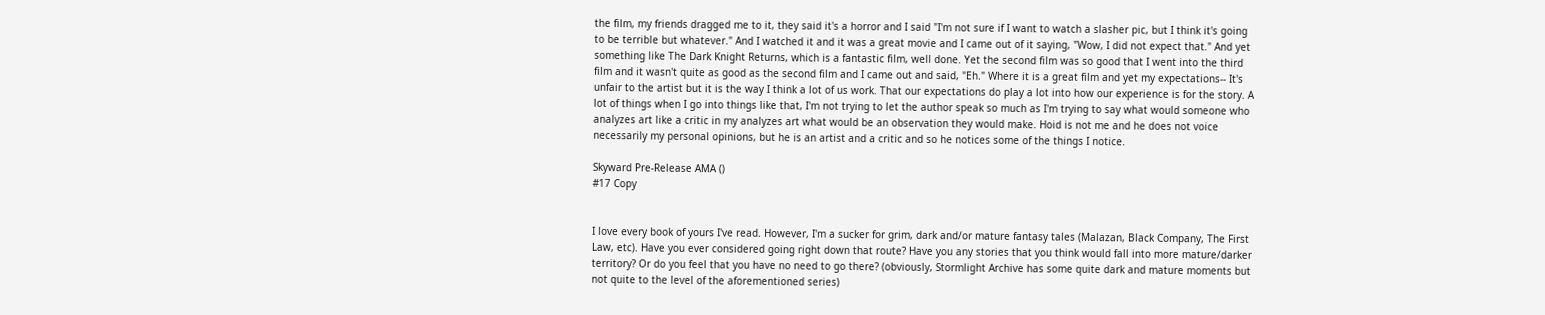the film, my friends dragged me to it, they said it's a horror and I said "I'm not sure if I want to watch a slasher pic, but I think it's going to be terrible but whatever." And I watched it and it was a great movie and I came out of it saying, "Wow, I did not expect that." And yet something like The Dark Knight Returns, which is a fantastic film, well done. Yet the second film was so good that I went into the third film and it wasn't quite as good as the second film and I came out and said, "Eh." Where it is a great film and yet my expectations-- It's unfair to the artist but it is the way I think a lot of us work. That our expectations do play a lot into how our experience is for the story. A lot of things when I go into things like that, I'm not trying to let the author speak so much as I'm trying to say what would someone who analyzes art like a critic in my analyzes art what would be an observation they would make. Hoid is not me and he does not voice necessarily my personal opinions, but he is an artist and a critic and so he notices some of the things I notice.

Skyward Pre-Release AMA ()
#17 Copy


I love every book of yours I've read. However, I'm a sucker for grim, dark and/or mature fantasy tales (Malazan, Black Company, The First Law, etc). Have you ever considered going right down that route? Have you any stories that you think would fall into more mature/darker territory? Or do you feel that you have no need to go there? (obviously, Stormlight Archive has some quite dark and mature moments but not quite to the level of the aforementioned series)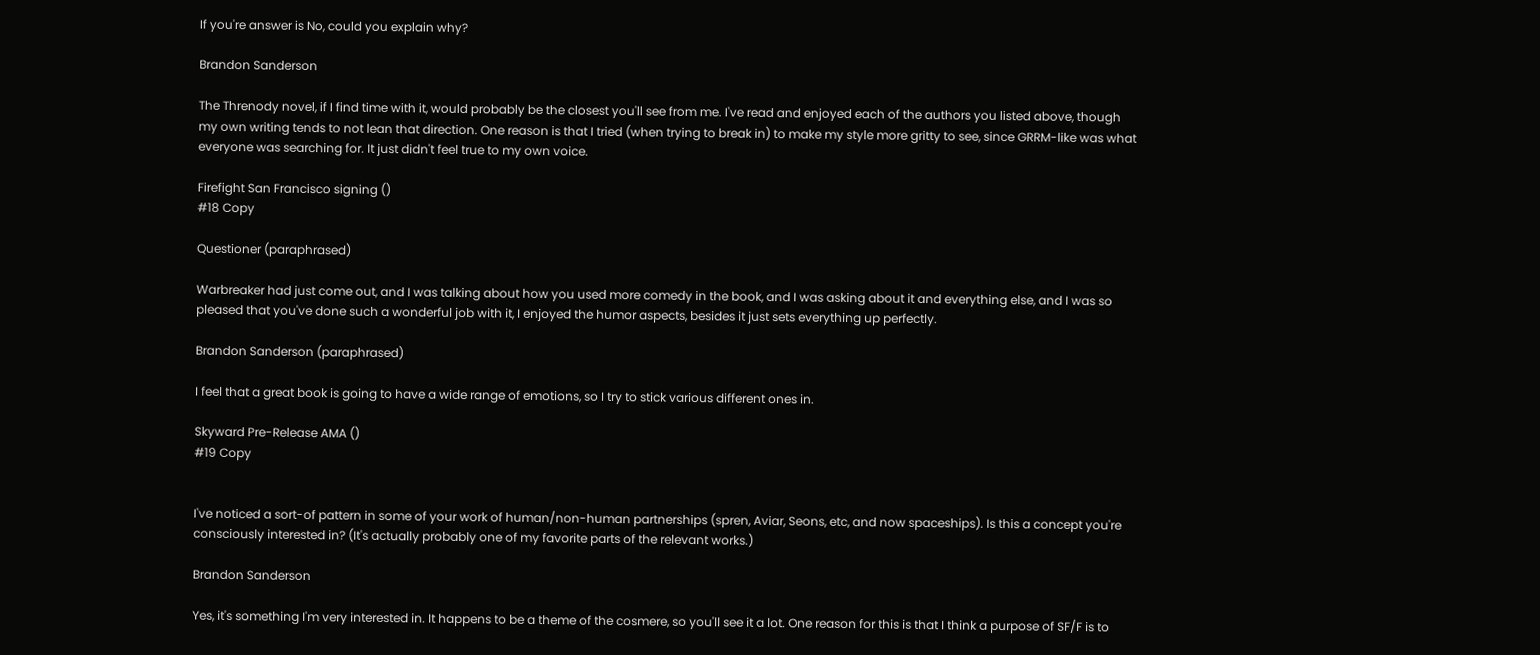If you're answer is No, could you explain why?

Brandon Sanderson

The Threnody novel, if I find time with it, would probably be the closest you'll see from me. I've read and enjoyed each of the authors you listed above, though my own writing tends to not lean that direction. One reason is that I tried (when trying to break in) to make my style more gritty to see, since GRRM-like was what everyone was searching for. It just didn't feel true to my own voice.

Firefight San Francisco signing ()
#18 Copy

Questioner (paraphrased)

Warbreaker had just come out, and I was talking about how you used more comedy in the book, and I was asking about it and everything else, and I was so pleased that you've done such a wonderful job with it, I enjoyed the humor aspects, besides it just sets everything up perfectly.

Brandon Sanderson (paraphrased)

I feel that a great book is going to have a wide range of emotions, so I try to stick various different ones in.

Skyward Pre-Release AMA ()
#19 Copy


I've noticed a sort-of pattern in some of your work of human/non-human partnerships (spren, Aviar, Seons, etc, and now spaceships). Is this a concept you're consciously interested in? (It's actually probably one of my favorite parts of the relevant works.)

Brandon Sanderson

Yes, it's something I'm very interested in. It happens to be a theme of the cosmere, so you'll see it a lot. One reason for this is that I think a purpose of SF/F is to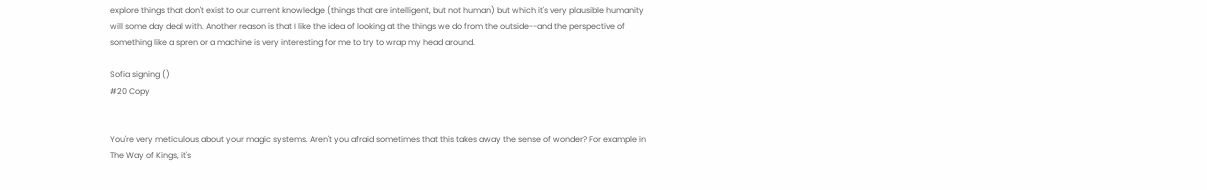explore things that don't exist to our current knowledge (things that are intelligent, but not human) but which it's very plausible humanity will some day deal with. Another reason is that I like the idea of looking at the things we do from the outside--and the perspective of something like a spren or a machine is very interesting for me to try to wrap my head around.

Sofia signing ()
#20 Copy


You're very meticulous about your magic systems. Aren't you afraid sometimes that this takes away the sense of wonder? For example in The Way of Kings, it's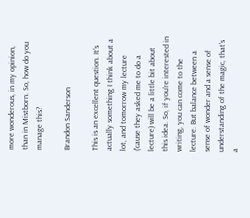more wonderous, in my opinion, than in Mistborn. So, how do you manage this?

Brandon Sanderson

This is an excellent question. It's actually something I think about a lot, and tomorrow my lecture ('cause they asked me to do a lecture) will be a little bit about this idea. So, if you're interested in writing, you can come to the lecture. But balance between a sense of wonder and a sense of understanding of the magic, that's a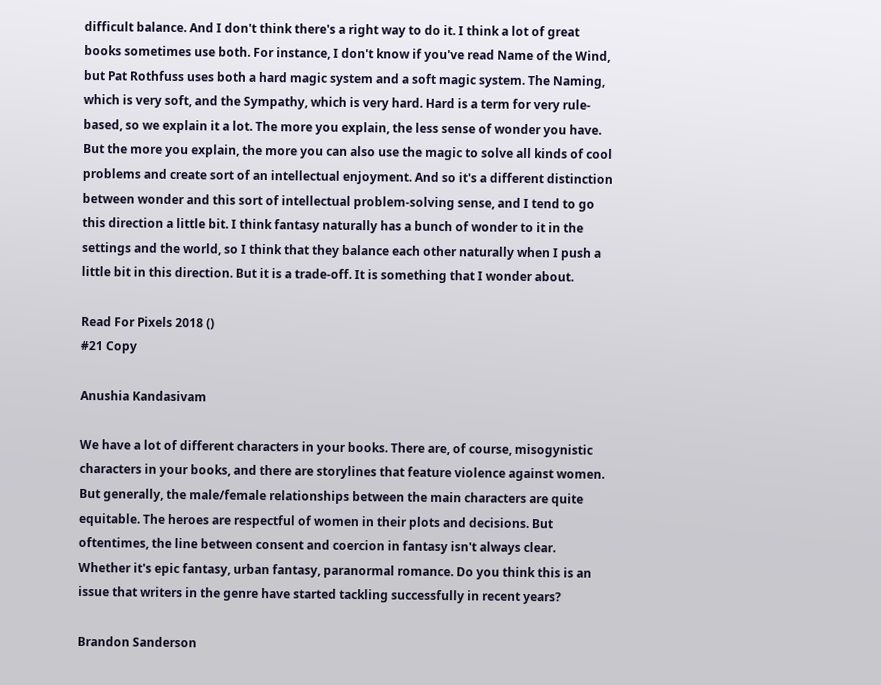difficult balance. And I don't think there's a right way to do it. I think a lot of great books sometimes use both. For instance, I don't know if you've read Name of the Wind, but Pat Rothfuss uses both a hard magic system and a soft magic system. The Naming, which is very soft, and the Sympathy, which is very hard. Hard is a term for very rule-based, so we explain it a lot. The more you explain, the less sense of wonder you have. But the more you explain, the more you can also use the magic to solve all kinds of cool problems and create sort of an intellectual enjoyment. And so it's a different distinction between wonder and this sort of intellectual problem-solving sense, and I tend to go this direction a little bit. I think fantasy naturally has a bunch of wonder to it in the settings and the world, so I think that they balance each other naturally when I push a little bit in this direction. But it is a trade-off. It is something that I wonder about.

Read For Pixels 2018 ()
#21 Copy

Anushia Kandasivam

We have a lot of different characters in your books. There are, of course, misogynistic characters in your books, and there are storylines that feature violence against women. But generally, the male/female relationships between the main characters are quite equitable. The heroes are respectful of women in their plots and decisions. But oftentimes, the line between consent and coercion in fantasy isn't always clear. Whether it's epic fantasy, urban fantasy, paranormal romance. Do you think this is an issue that writers in the genre have started tackling successfully in recent years?

Brandon Sanderson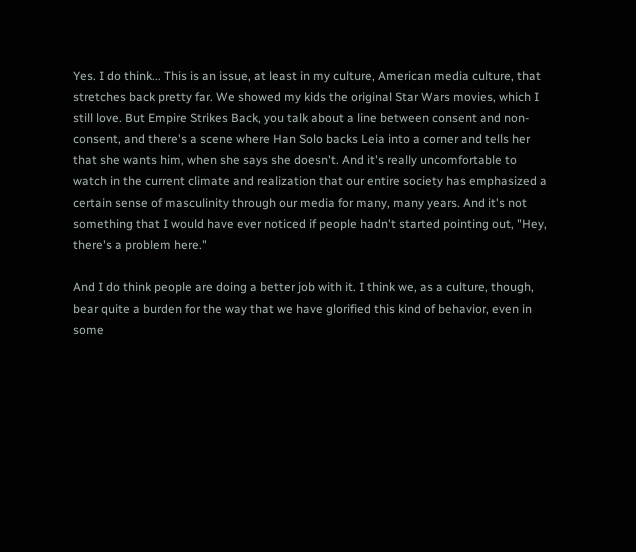Yes. I do think... This is an issue, at least in my culture, American media culture, that stretches back pretty far. We showed my kids the original Star Wars movies, which I still love. But Empire Strikes Back, you talk about a line between consent and non-consent, and there's a scene where Han Solo backs Leia into a corner and tells her that she wants him, when she says she doesn't. And it's really uncomfortable to watch in the current climate and realization that our entire society has emphasized a certain sense of masculinity through our media for many, many years. And it's not something that I would have ever noticed if people hadn't started pointing out, "Hey, there's a problem here."

And I do think people are doing a better job with it. I think we, as a culture, though, bear quite a burden for the way that we have glorified this kind of behavior, even in some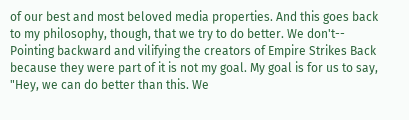of our best and most beloved media properties. And this goes back to my philosophy, though, that we try to do better. We don't-- Pointing backward and vilifying the creators of Empire Strikes Back because they were part of it is not my goal. My goal is for us to say, "Hey, we can do better than this. We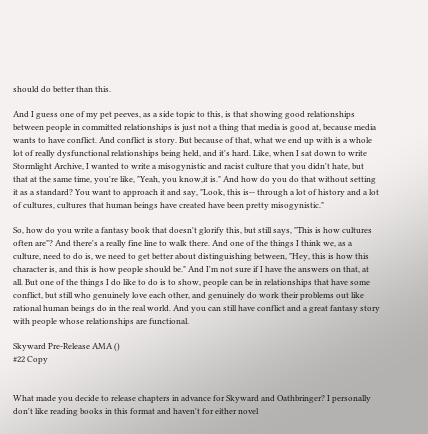should do better than this.

And I guess one of my pet peeves, as a side topic to this, is that showing good relationships between people in committed relationships is just not a thing that media is good at, because media wants to have conflict. And conflict is story. But because of that, what we end up with is a whole lot of really dysfunctional relationships being held, and it's hard. Like, when I sat down to write Stormlight Archive, I wanted to write a misogynistic and racist culture that you didn't hate, but that at the same time, you're like, "Yeah, you know,it is." And how do you do that without setting it as a standard? You want to approach it and say, "Look, this is-- through a lot of history and a lot of cultures, cultures that human beings have created have been pretty misogynistic."

So, how do you write a fantasy book that doesn't glorify this, but still says, "This is how cultures often are"? And there's a really fine line to walk there. And one of the things I think we, as a culture, need to do is, we need to get better about distinguishing between, "Hey, this is how this character is, and this is how people should be." And I'm not sure if I have the answers on that, at all. But one of the things I do like to do is to show, people can be in relationships that have some conflict, but still who genuinely love each other, and genuinely do work their problems out like rational human beings do in the real world. And you can still have conflict and a great fantasy story with people whose relationships are functional.

Skyward Pre-Release AMA ()
#22 Copy


What made you decide to release chapters in advance for Skyward and Oathbringer? I personally don't like reading books in this format and haven't for either novel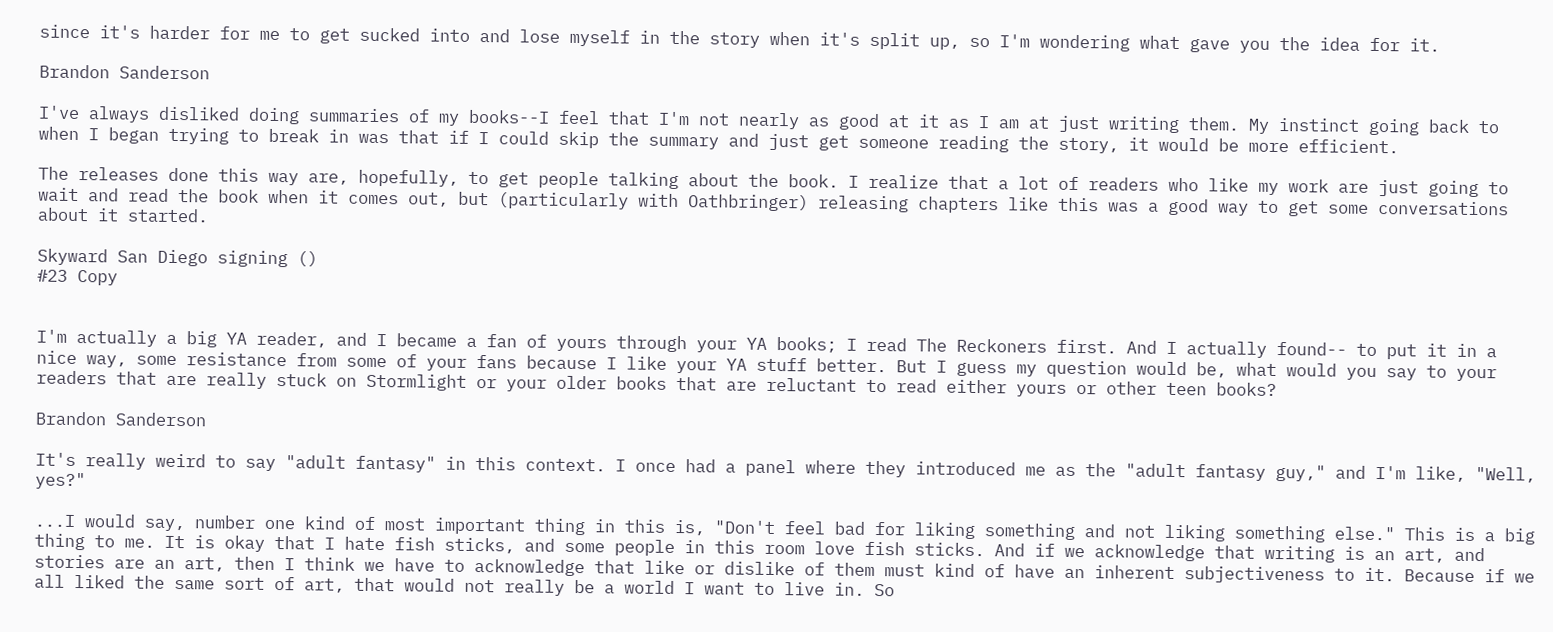since it's harder for me to get sucked into and lose myself in the story when it's split up, so I'm wondering what gave you the idea for it.

Brandon Sanderson

I've always disliked doing summaries of my books--I feel that I'm not nearly as good at it as I am at just writing them. My instinct going back to when I began trying to break in was that if I could skip the summary and just get someone reading the story, it would be more efficient.

The releases done this way are, hopefully, to get people talking about the book. I realize that a lot of readers who like my work are just going to wait and read the book when it comes out, but (particularly with Oathbringer) releasing chapters like this was a good way to get some conversations about it started.

Skyward San Diego signing ()
#23 Copy


I'm actually a big YA reader, and I became a fan of yours through your YA books; I read The Reckoners first. And I actually found-- to put it in a nice way, some resistance from some of your fans because I like your YA stuff better. But I guess my question would be, what would you say to your readers that are really stuck on Stormlight or your older books that are reluctant to read either yours or other teen books?

Brandon Sanderson

It's really weird to say "adult fantasy" in this context. I once had a panel where they introduced me as the "adult fantasy guy," and I'm like, "Well, yes?"

...I would say, number one kind of most important thing in this is, "Don't feel bad for liking something and not liking something else." This is a big thing to me. It is okay that I hate fish sticks, and some people in this room love fish sticks. And if we acknowledge that writing is an art, and stories are an art, then I think we have to acknowledge that like or dislike of them must kind of have an inherent subjectiveness to it. Because if we all liked the same sort of art, that would not really be a world I want to live in. So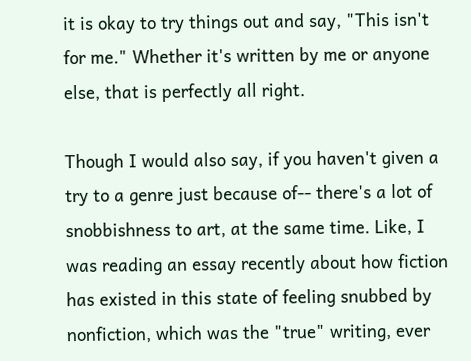it is okay to try things out and say, "This isn't for me." Whether it's written by me or anyone else, that is perfectly all right.

Though I would also say, if you haven't given a try to a genre just because of-- there's a lot of snobbishness to art, at the same time. Like, I was reading an essay recently about how fiction has existed in this state of feeling snubbed by nonfiction, which was the "true" writing, ever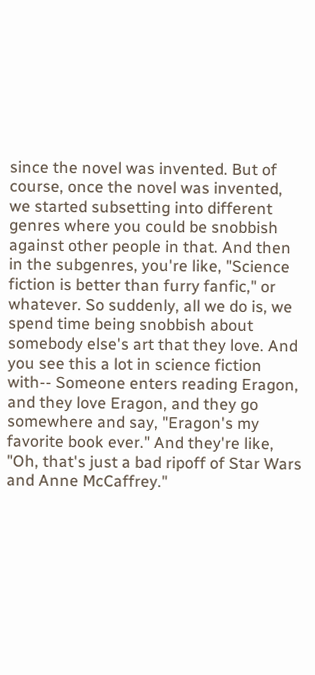since the novel was invented. But of course, once the novel was invented, we started subsetting into different genres where you could be snobbish against other people in that. And then in the subgenres, you're like, "Science fiction is better than furry fanfic," or whatever. So suddenly, all we do is, we spend time being snobbish about somebody else's art that they love. And you see this a lot in science fiction with-- Someone enters reading Eragon, and they love Eragon, and they go somewhere and say, "Eragon's my favorite book ever." And they're like, "Oh, that's just a bad ripoff of Star Wars and Anne McCaffrey."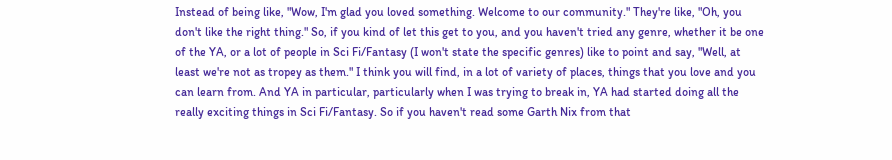Instead of being like, "Wow, I'm glad you loved something. Welcome to our community." They're like, "Oh, you don't like the right thing." So, if you kind of let this get to you, and you haven't tried any genre, whether it be one of the YA, or a lot of people in Sci Fi/Fantasy (I won't state the specific genres) like to point and say, "Well, at least we're not as tropey as them." I think you will find, in a lot of variety of places, things that you love and you can learn from. And YA in particular, particularly when I was trying to break in, YA had started doing all the really exciting things in Sci Fi/Fantasy. So if you haven't read some Garth Nix from that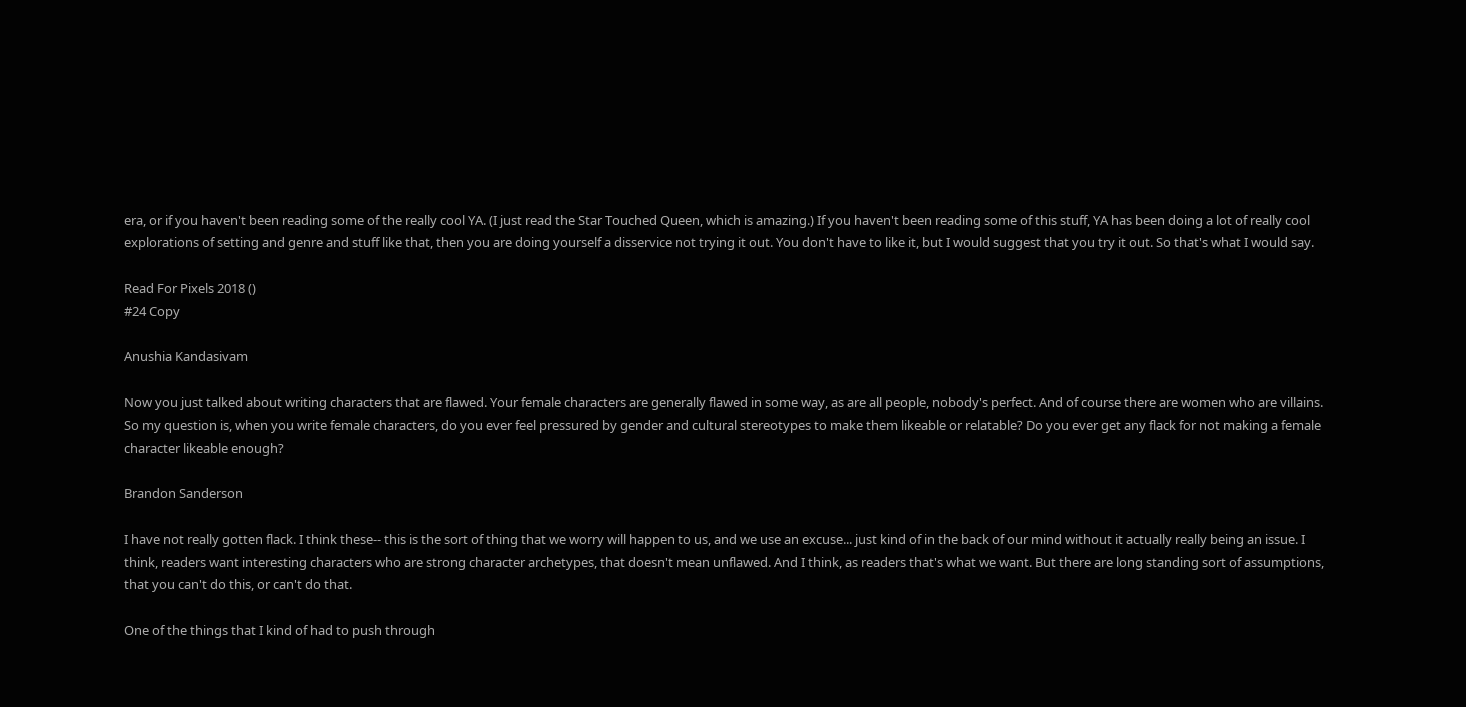era, or if you haven't been reading some of the really cool YA. (I just read the Star Touched Queen, which is amazing.) If you haven't been reading some of this stuff, YA has been doing a lot of really cool explorations of setting and genre and stuff like that, then you are doing yourself a disservice not trying it out. You don't have to like it, but I would suggest that you try it out. So that's what I would say.

Read For Pixels 2018 ()
#24 Copy

Anushia Kandasivam

Now you just talked about writing characters that are flawed. Your female characters are generally flawed in some way, as are all people, nobody's perfect. And of course there are women who are villains. So my question is, when you write female characters, do you ever feel pressured by gender and cultural stereotypes to make them likeable or relatable? Do you ever get any flack for not making a female character likeable enough?

Brandon Sanderson

I have not really gotten flack. I think these-- this is the sort of thing that we worry will happen to us, and we use an excuse... just kind of in the back of our mind without it actually really being an issue. I think, readers want interesting characters who are strong character archetypes, that doesn't mean unflawed. And I think, as readers that's what we want. But there are long standing sort of assumptions, that you can't do this, or can't do that.

One of the things that I kind of had to push through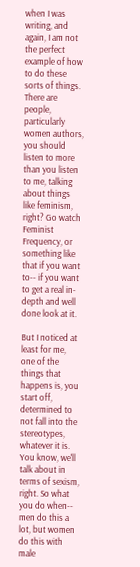when I was writing, and again, I am not the perfect example of how to do these sorts of things. There are people, particularly women authors, you should listen to more than you listen to me, talking about things like feminism, right? Go watch Feminist Frequency, or something like that if you want to-- if you want to get a real in-depth and well done look at it.

But I noticed at least for me, one of the things that happens is, you start off, determined to not fall into the stereotypes, whatever it is. You know, we'll talk about in terms of sexism, right. So what you do when-- men do this a lot, but women do this with male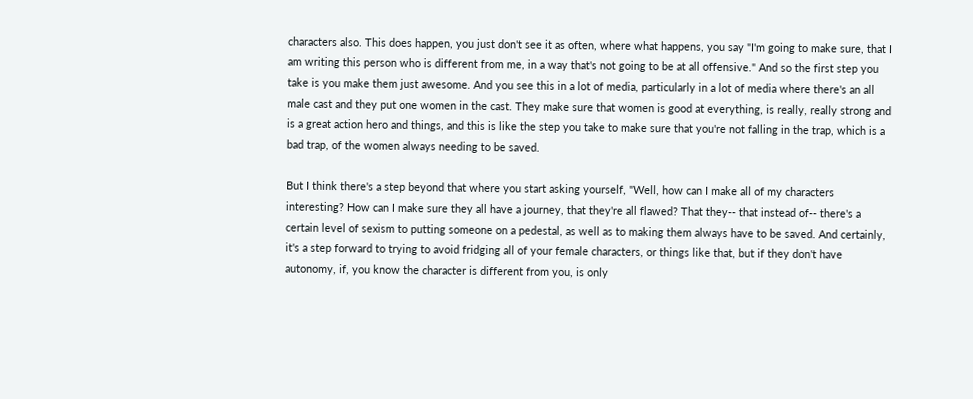characters also. This does happen, you just don't see it as often, where what happens, you say "I'm going to make sure, that I am writing this person who is different from me, in a way that's not going to be at all offensive." And so the first step you take is you make them just awesome. And you see this in a lot of media, particularly in a lot of media where there's an all male cast and they put one women in the cast. They make sure that women is good at everything, is really, really strong and is a great action hero and things, and this is like the step you take to make sure that you're not falling in the trap, which is a bad trap, of the women always needing to be saved.

But I think there's a step beyond that where you start asking yourself, "Well, how can I make all of my characters interesting? How can I make sure they all have a journey, that they're all flawed? That they-- that instead of-- there's a certain level of sexism to putting someone on a pedestal, as well as to making them always have to be saved. And certainly, it's a step forward to trying to avoid fridging all of your female characters, or things like that, but if they don't have autonomy, if, you know the character is different from you, is only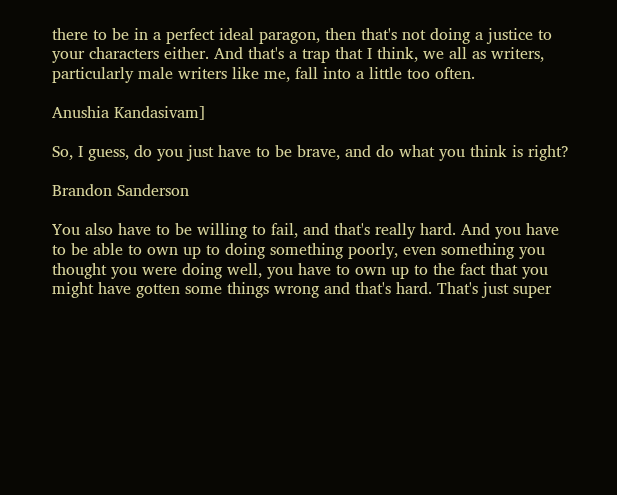there to be in a perfect ideal paragon, then that's not doing a justice to your characters either. And that's a trap that I think, we all as writers, particularly male writers like me, fall into a little too often.

Anushia Kandasivam]

So, I guess, do you just have to be brave, and do what you think is right?

Brandon Sanderson

You also have to be willing to fail, and that's really hard. And you have to be able to own up to doing something poorly, even something you thought you were doing well, you have to own up to the fact that you might have gotten some things wrong and that's hard. That's just super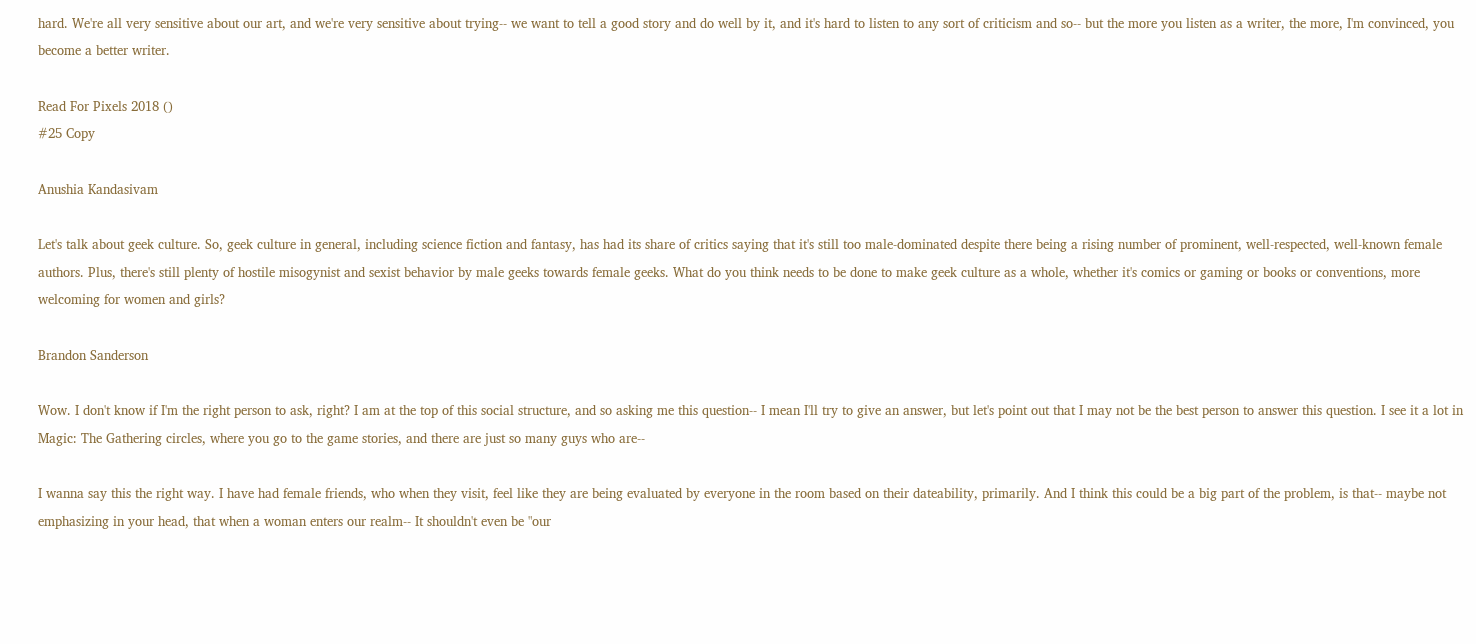hard. We're all very sensitive about our art, and we're very sensitive about trying-- we want to tell a good story and do well by it, and it's hard to listen to any sort of criticism and so-- but the more you listen as a writer, the more, I'm convinced, you become a better writer.

Read For Pixels 2018 ()
#25 Copy

Anushia Kandasivam

Let's talk about geek culture. So, geek culture in general, including science fiction and fantasy, has had its share of critics saying that it's still too male-dominated despite there being a rising number of prominent, well-respected, well-known female authors. Plus, there's still plenty of hostile misogynist and sexist behavior by male geeks towards female geeks. What do you think needs to be done to make geek culture as a whole, whether it's comics or gaming or books or conventions, more welcoming for women and girls?

Brandon Sanderson

Wow. I don't know if I'm the right person to ask, right? I am at the top of this social structure, and so asking me this question-- I mean I'll try to give an answer, but let's point out that I may not be the best person to answer this question. I see it a lot in Magic: The Gathering circles, where you go to the game stories, and there are just so many guys who are--

I wanna say this the right way. I have had female friends, who when they visit, feel like they are being evaluated by everyone in the room based on their dateability, primarily. And I think this could be a big part of the problem, is that-- maybe not emphasizing in your head, that when a woman enters our realm-- It shouldn't even be "our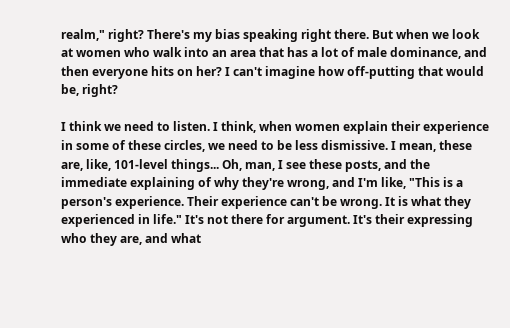realm," right? There's my bias speaking right there. But when we look at women who walk into an area that has a lot of male dominance, and then everyone hits on her? I can't imagine how off-putting that would be, right?

I think we need to listen. I think, when women explain their experience in some of these circles, we need to be less dismissive. I mean, these are, like, 101-level things... Oh, man, I see these posts, and the immediate explaining of why they're wrong, and I'm like, "This is a person's experience. Their experience can't be wrong. It is what they experienced in life." It's not there for argument. It's their expressing who they are, and what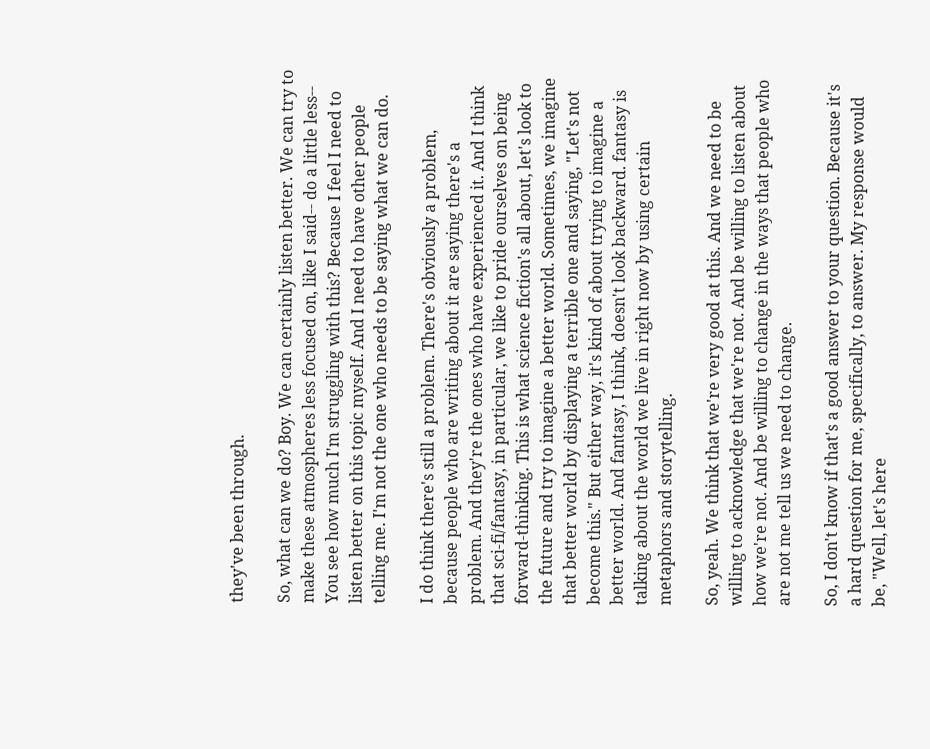they've been through.

So, what can we do? Boy. We can certainly listen better. We can try to make these atmospheres less focused on, like I said-- do a little less-- You see how much I'm struggling with this? Because I feel I need to listen better on this topic myself. And I need to have other people telling me. I'm not the one who needs to be saying what we can do.

I do think there's still a problem. There's obviously a problem, because people who are writing about it are saying there's a problem. And they're the ones who have experienced it. And I think that sci-fi/fantasy, in particular, we like to pride ourselves on being forward-thinking. This is what science fiction's all about, let's look to the future and try to imagine a better world. Sometimes, we imagine that better world by displaying a terrible one and saying, "Let's not become this." But either way, it's kind of about trying to imagine a better world. And fantasy, I think, doesn't look backward. fantasy is talking about the world we live in right now by using certain metaphors and storytelling.

So, yeah. We think that we're very good at this. And we need to be willing to acknowledge that we're not. And be willing to listen about how we're not. And be willing to change in the ways that people who are not me tell us we need to change.

So, I don't know if that's a good answer to your question. Because it's a hard question for me, specifically, to answer. My response would be, "Well, let's here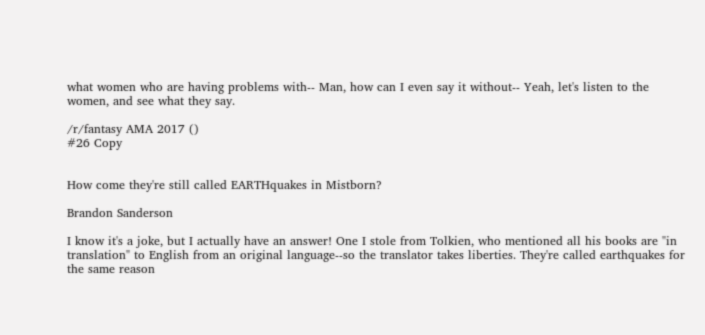what women who are having problems with-- Man, how can I even say it without-- Yeah, let's listen to the women, and see what they say.

/r/fantasy AMA 2017 ()
#26 Copy


How come they're still called EARTHquakes in Mistborn?

Brandon Sanderson

I know it's a joke, but I actually have an answer! One I stole from Tolkien, who mentioned all his books are "in translation" to English from an original language--so the translator takes liberties. They're called earthquakes for the same reason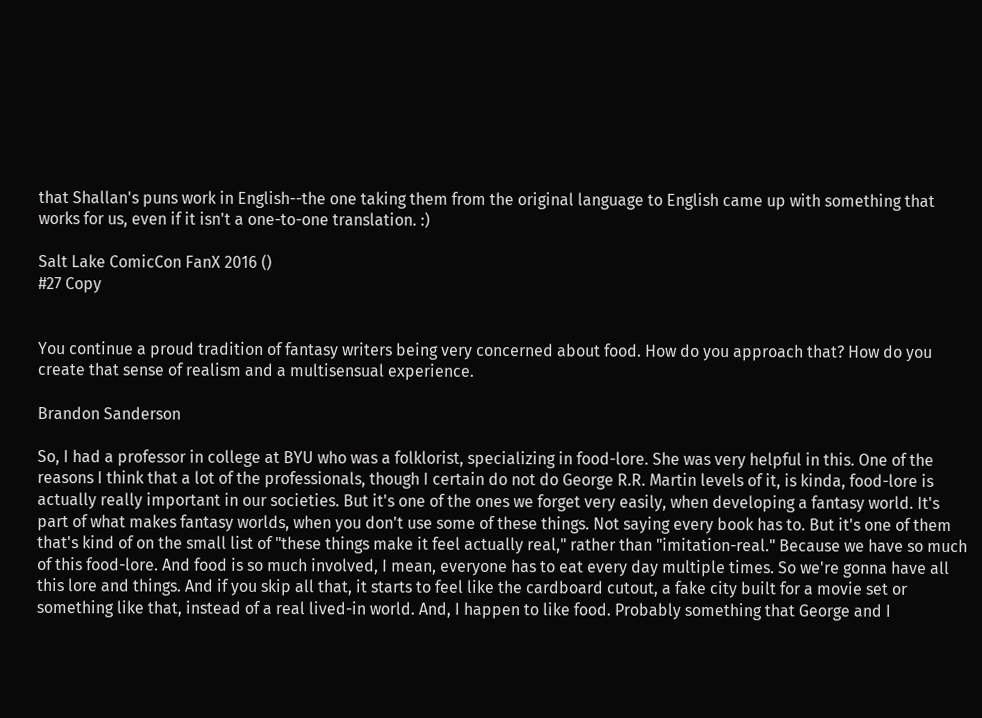that Shallan's puns work in English--the one taking them from the original language to English came up with something that works for us, even if it isn't a one-to-one translation. :)

Salt Lake ComicCon FanX 2016 ()
#27 Copy


You continue a proud tradition of fantasy writers being very concerned about food. How do you approach that? How do you create that sense of realism and a multisensual experience.

Brandon Sanderson

So, I had a professor in college at BYU who was a folklorist, specializing in food-lore. She was very helpful in this. One of the reasons I think that a lot of the professionals, though I certain do not do George R.R. Martin levels of it, is kinda, food-lore is actually really important in our societies. But it's one of the ones we forget very easily, when developing a fantasy world. It's part of what makes fantasy worlds, when you don't use some of these things. Not saying every book has to. But it's one of them that's kind of on the small list of "these things make it feel actually real," rather than "imitation-real." Because we have so much of this food-lore. And food is so much involved, I mean, everyone has to eat every day multiple times. So we're gonna have all this lore and things. And if you skip all that, it starts to feel like the cardboard cutout, a fake city built for a movie set or something like that, instead of a real lived-in world. And, I happen to like food. Probably something that George and I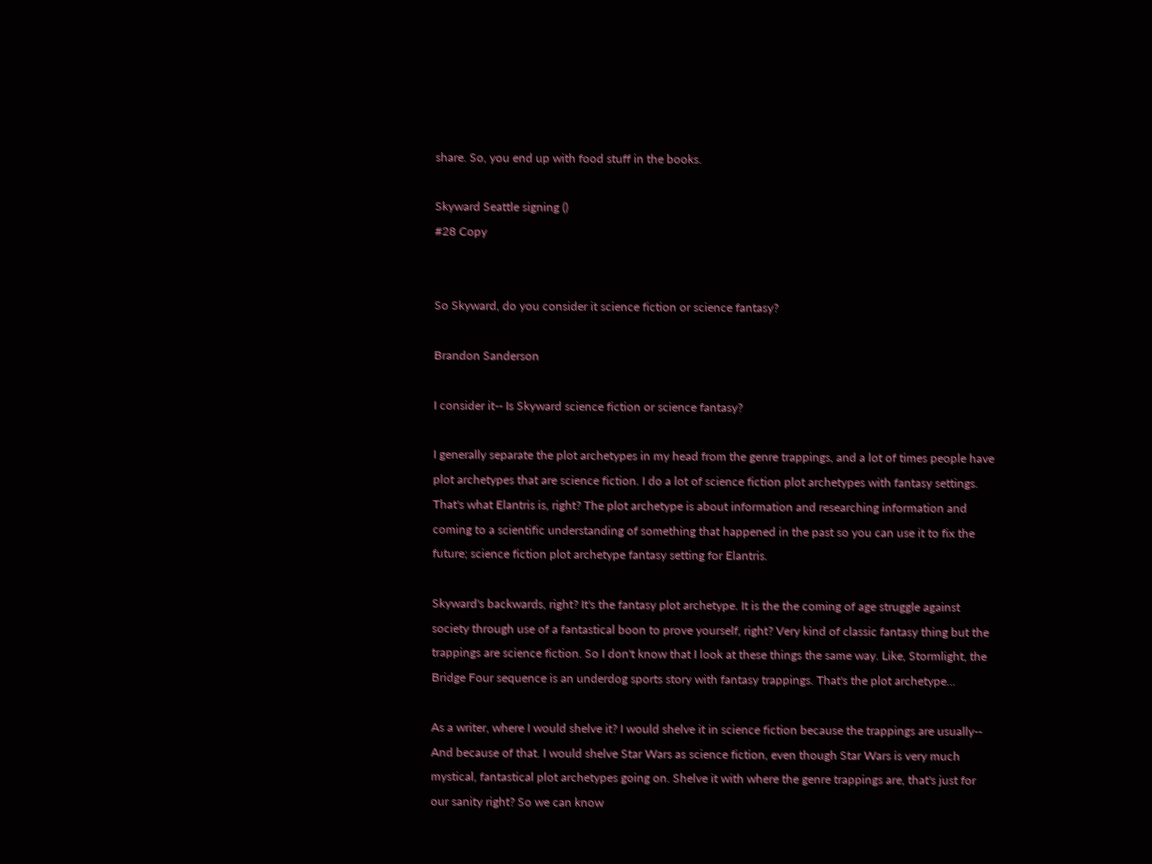share. So, you end up with food stuff in the books.

Skyward Seattle signing ()
#28 Copy


So Skyward, do you consider it science fiction or science fantasy?

Brandon Sanderson

I consider it-- Is Skyward science fiction or science fantasy?

I generally separate the plot archetypes in my head from the genre trappings, and a lot of times people have plot archetypes that are science fiction. I do a lot of science fiction plot archetypes with fantasy settings. That's what Elantris is, right? The plot archetype is about information and researching information and coming to a scientific understanding of something that happened in the past so you can use it to fix the future; science fiction plot archetype fantasy setting for Elantris.

Skyward's backwards, right? It's the fantasy plot archetype. It is the the coming of age struggle against society through use of a fantastical boon to prove yourself, right? Very kind of classic fantasy thing but the trappings are science fiction. So I don't know that I look at these things the same way. Like, Stormlight, the Bridge Four sequence is an underdog sports story with fantasy trappings. That's the plot archetype...

As a writer, where I would shelve it? I would shelve it in science fiction because the trappings are usually-- And because of that. I would shelve Star Wars as science fiction, even though Star Wars is very much mystical, fantastical plot archetypes going on. Shelve it with where the genre trappings are, that's just for our sanity right? So we can know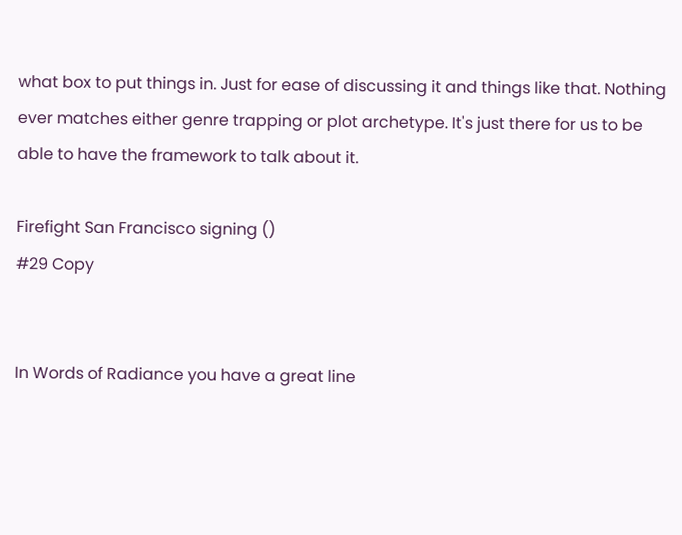what box to put things in. Just for ease of discussing it and things like that. Nothing ever matches either genre trapping or plot archetype. It's just there for us to be able to have the framework to talk about it.

Firefight San Francisco signing ()
#29 Copy


In Words of Radiance you have a great line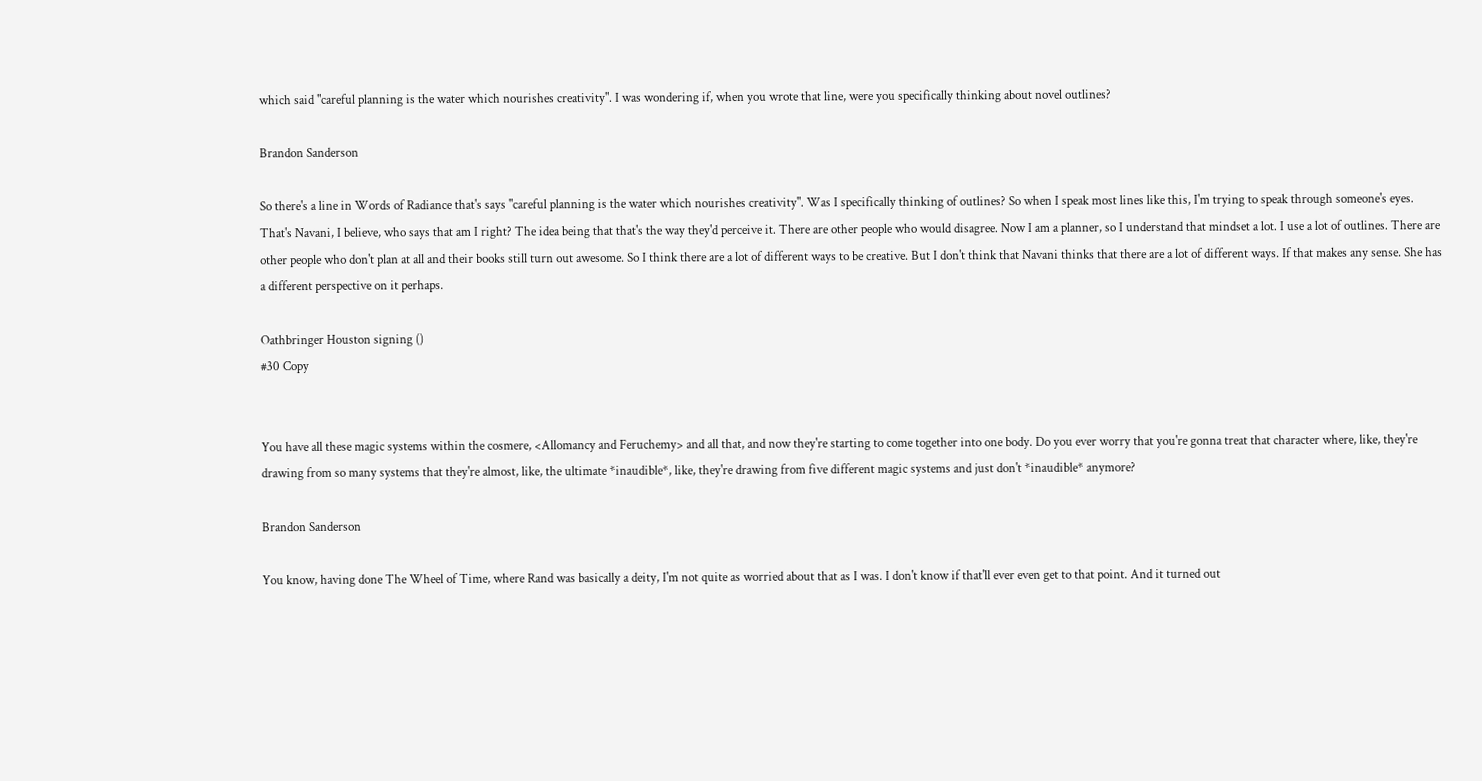which said "careful planning is the water which nourishes creativity". I was wondering if, when you wrote that line, were you specifically thinking about novel outlines?

Brandon Sanderson

So there's a line in Words of Radiance that's says "careful planning is the water which nourishes creativity". Was I specifically thinking of outlines? So when I speak most lines like this, I'm trying to speak through someone's eyes. That's Navani, I believe, who says that am I right? The idea being that that's the way they'd perceive it. There are other people who would disagree. Now I am a planner, so I understand that mindset a lot. I use a lot of outlines. There are other people who don't plan at all and their books still turn out awesome. So I think there are a lot of different ways to be creative. But I don't think that Navani thinks that there are a lot of different ways. If that makes any sense. She has a different perspective on it perhaps.

Oathbringer Houston signing ()
#30 Copy


You have all these magic systems within the cosmere, <Allomancy and Feruchemy> and all that, and now they're starting to come together into one body. Do you ever worry that you're gonna treat that character where, like, they're drawing from so many systems that they're almost, like, the ultimate *inaudible*, like, they're drawing from five different magic systems and just don't *inaudible* anymore?

Brandon Sanderson

You know, having done The Wheel of Time, where Rand was basically a deity, I'm not quite as worried about that as I was. I don't know if that'll ever even get to that point. And it turned out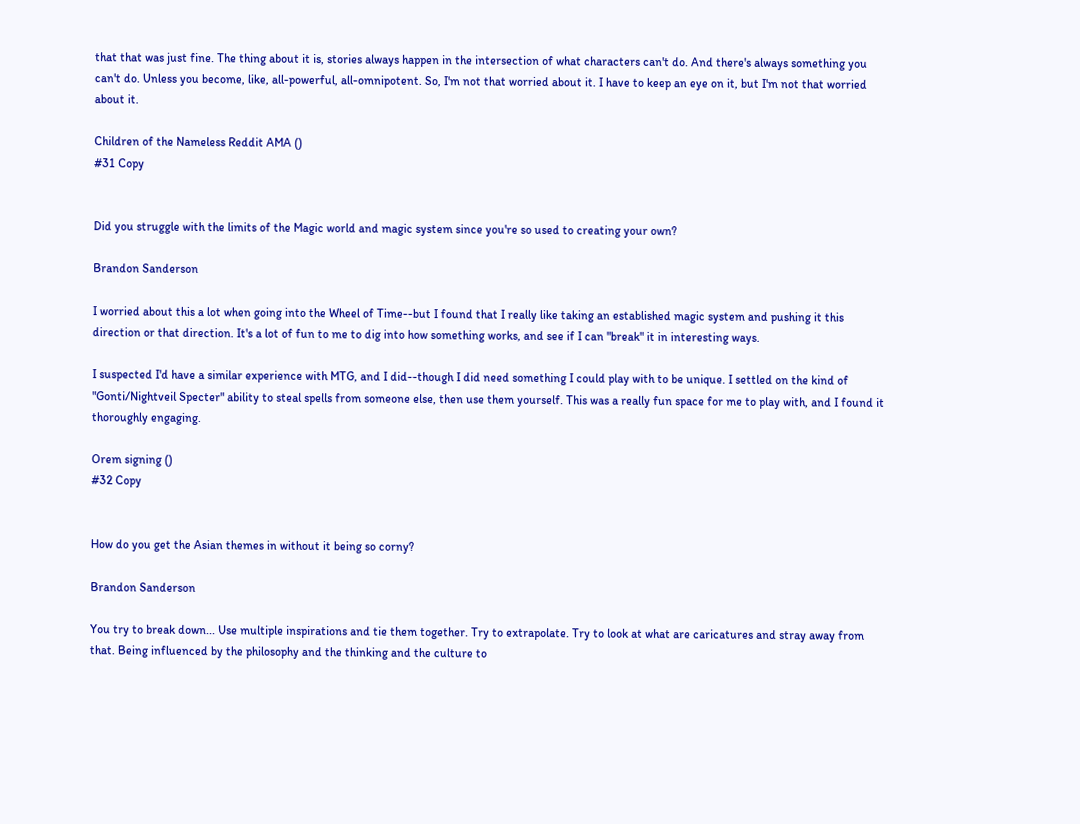that that was just fine. The thing about it is, stories always happen in the intersection of what characters can't do. And there's always something you can't do. Unless you become, like, all-powerful, all-omnipotent. So, I'm not that worried about it. I have to keep an eye on it, but I'm not that worried about it.

Children of the Nameless Reddit AMA ()
#31 Copy


Did you struggle with the limits of the Magic world and magic system since you're so used to creating your own?

Brandon Sanderson

I worried about this a lot when going into the Wheel of Time--but I found that I really like taking an established magic system and pushing it this direction or that direction. It's a lot of fun to me to dig into how something works, and see if I can "break" it in interesting ways.

I suspected I'd have a similar experience with MTG, and I did--though I did need something I could play with to be unique. I settled on the kind of "Gonti/Nightveil Specter" ability to steal spells from someone else, then use them yourself. This was a really fun space for me to play with, and I found it thoroughly engaging.

Orem signing ()
#32 Copy


How do you get the Asian themes in without it being so corny?

Brandon Sanderson

You try to break down... Use multiple inspirations and tie them together. Try to extrapolate. Try to look at what are caricatures and stray away from that. Being influenced by the philosophy and the thinking and the culture to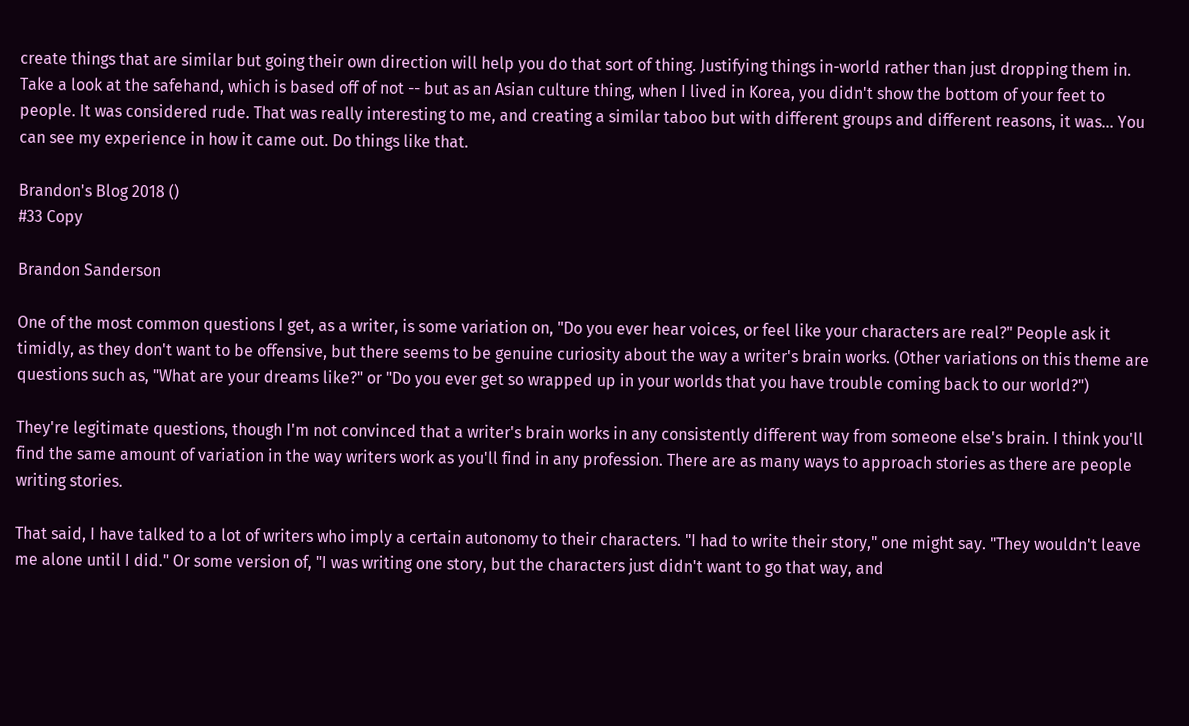create things that are similar but going their own direction will help you do that sort of thing. Justifying things in-world rather than just dropping them in. Take a look at the safehand, which is based off of not -- but as an Asian culture thing, when I lived in Korea, you didn't show the bottom of your feet to people. It was considered rude. That was really interesting to me, and creating a similar taboo but with different groups and different reasons, it was... You can see my experience in how it came out. Do things like that.

Brandon's Blog 2018 ()
#33 Copy

Brandon Sanderson

One of the most common questions I get, as a writer, is some variation on, "Do you ever hear voices, or feel like your characters are real?" People ask it timidly, as they don't want to be offensive, but there seems to be genuine curiosity about the way a writer's brain works. (Other variations on this theme are questions such as, "What are your dreams like?" or "Do you ever get so wrapped up in your worlds that you have trouble coming back to our world?")

They're legitimate questions, though I'm not convinced that a writer's brain works in any consistently different way from someone else's brain. I think you'll find the same amount of variation in the way writers work as you'll find in any profession. There are as many ways to approach stories as there are people writing stories.

That said, I have talked to a lot of writers who imply a certain autonomy to their characters. "I had to write their story," one might say. "They wouldn't leave me alone until I did." Or some version of, "I was writing one story, but the characters just didn't want to go that way, and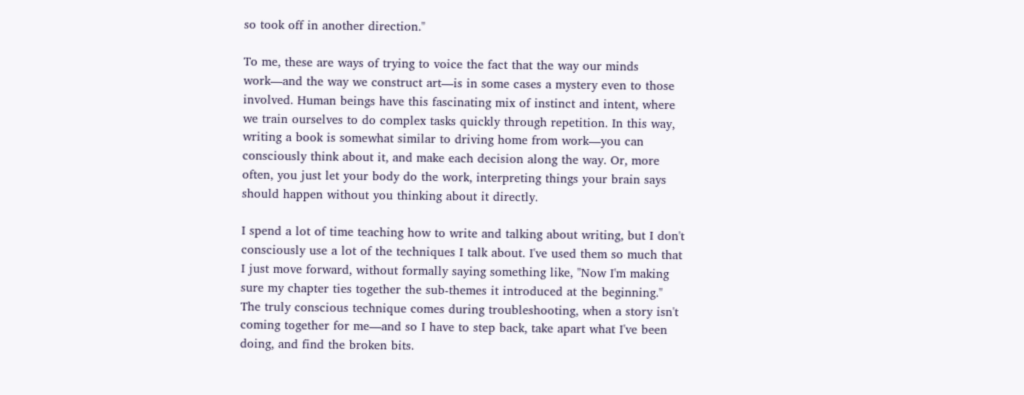so took off in another direction."

To me, these are ways of trying to voice the fact that the way our minds work—and the way we construct art—is in some cases a mystery even to those involved. Human beings have this fascinating mix of instinct and intent, where we train ourselves to do complex tasks quickly through repetition. In this way, writing a book is somewhat similar to driving home from work—you can consciously think about it, and make each decision along the way. Or, more often, you just let your body do the work, interpreting things your brain says should happen without you thinking about it directly.

I spend a lot of time teaching how to write and talking about writing, but I don't consciously use a lot of the techniques I talk about. I've used them so much that I just move forward, without formally saying something like, "Now I'm making sure my chapter ties together the sub-themes it introduced at the beginning." The truly conscious technique comes during troubleshooting, when a story isn't coming together for me—and so I have to step back, take apart what I've been doing, and find the broken bits.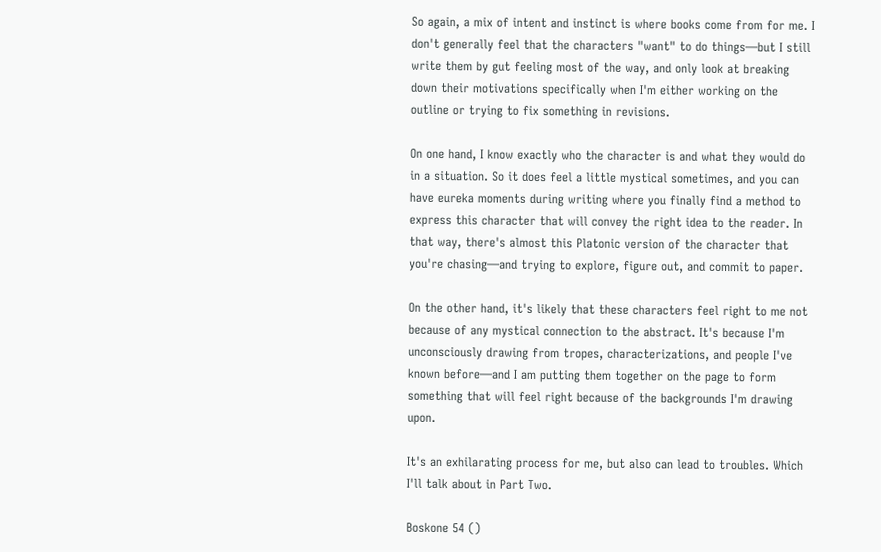So again, a mix of intent and instinct is where books come from for me. I don't generally feel that the characters "want" to do things—but I still write them by gut feeling most of the way, and only look at breaking down their motivations specifically when I'm either working on the outline or trying to fix something in revisions.

On one hand, I know exactly who the character is and what they would do in a situation. So it does feel a little mystical sometimes, and you can have eureka moments during writing where you finally find a method to express this character that will convey the right idea to the reader. In that way, there's almost this Platonic version of the character that you're chasing—and trying to explore, figure out, and commit to paper.

On the other hand, it's likely that these characters feel right to me not because of any mystical connection to the abstract. It's because I'm unconsciously drawing from tropes, characterizations, and people I've known before—and I am putting them together on the page to form something that will feel right because of the backgrounds I'm drawing upon.

It's an exhilarating process for me, but also can lead to troubles. Which I'll talk about in Part Two.

Boskone 54 ()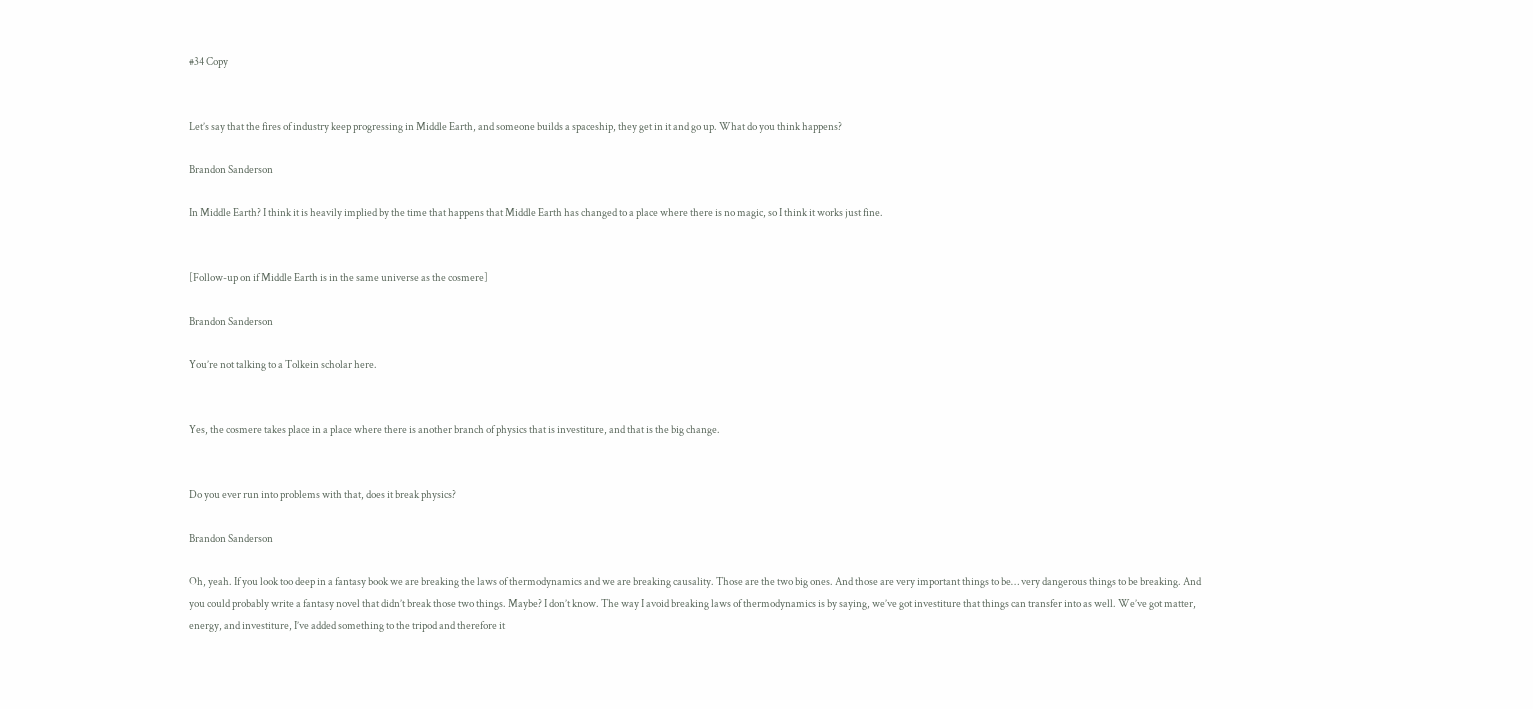#34 Copy


Let’s say that the fires of industry keep progressing in Middle Earth, and someone builds a spaceship, they get in it and go up. What do you think happens?

Brandon Sanderson

In Middle Earth? I think it is heavily implied by the time that happens that Middle Earth has changed to a place where there is no magic, so I think it works just fine.


[Follow-up on if Middle Earth is in the same universe as the cosmere]

Brandon Sanderson

You’re not talking to a Tolkein scholar here.


Yes, the cosmere takes place in a place where there is another branch of physics that is investiture, and that is the big change.


Do you ever run into problems with that, does it break physics?

Brandon Sanderson

Oh, yeah. If you look too deep in a fantasy book we are breaking the laws of thermodynamics and we are breaking causality. Those are the two big ones. And those are very important things to be… very dangerous things to be breaking. And you could probably write a fantasy novel that didn’t break those two things. Maybe? I don’t know. The way I avoid breaking laws of thermodynamics is by saying, we’ve got investiture that things can transfer into as well. We’ve got matter, energy, and investiture, I’ve added something to the tripod and therefore it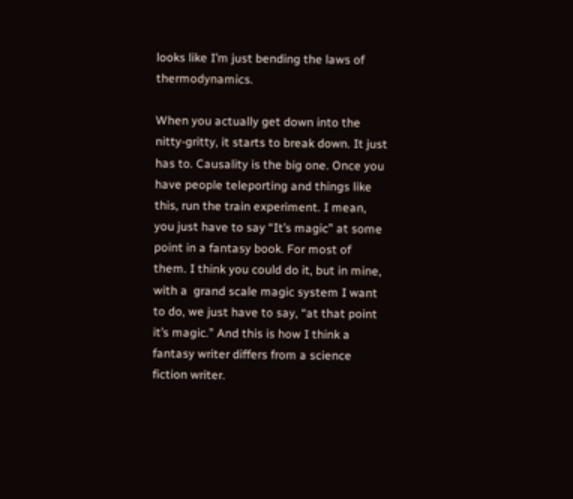looks like I’m just bending the laws of thermodynamics.

When you actually get down into the nitty-gritty, it starts to break down. It just has to. Causality is the big one. Once you have people teleporting and things like this, run the train experiment. I mean, you just have to say “It’s magic” at some point in a fantasy book. For most of them. I think you could do it, but in mine, with a  grand scale magic system I want to do, we just have to say, “at that point it’s magic.” And this is how I think a fantasy writer differs from a science fiction writer.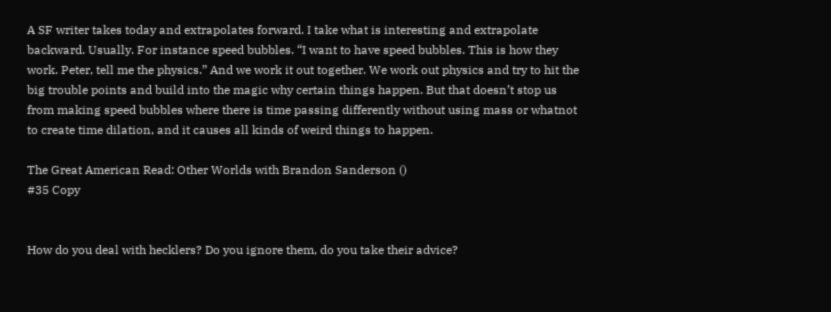A SF writer takes today and extrapolates forward. I take what is interesting and extrapolate backward. Usually. For instance speed bubbles. “I want to have speed bubbles. This is how they work. Peter, tell me the physics.” And we work it out together. We work out physics and try to hit the big trouble points and build into the magic why certain things happen. But that doesn’t stop us from making speed bubbles where there is time passing differently without using mass or whatnot to create time dilation, and it causes all kinds of weird things to happen.

The Great American Read: Other Worlds with Brandon Sanderson ()
#35 Copy


How do you deal with hecklers? Do you ignore them, do you take their advice?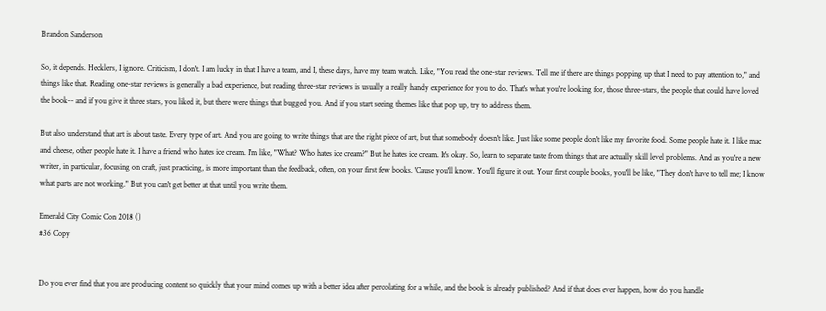Brandon Sanderson

So, it depends. Hecklers, I ignore. Criticism, I don't. I am lucky in that I have a team, and I, these days, have my team watch. Like, "You read the one-star reviews. Tell me if there are things popping up that I need to pay attention to," and things like that. Reading one-star reviews is generally a bad experience, but reading three-star reviews is usually a really handy experience for you to do. That's what you're looking for, those three-stars, the people that could have loved the book-- and if you give it three stars, you liked it, but there were things that bugged you. And if you start seeing themes like that pop up, try to address them.

But also understand that art is about taste. Every type of art. And you are going to write things that are the right piece of art, but that somebody doesn't like. Just like some people don't like my favorite food. Some people hate it. I like mac and cheese, other people hate it. I have a friend who hates ice cream. I'm like, "What? Who hates ice cream?" But he hates ice cream. It's okay. So, learn to separate taste from things that are actually skill level problems. And as you're a new writer, in particular, focusing on craft, just practicing, is more important than the feedback, often, on your first few books. 'Cause you'll know. You'll figure it out. Your first couple books, you'll be like, "They don't have to tell me; I know what parts are not working." But you can't get better at that until you write them.

Emerald City Comic Con 2018 ()
#36 Copy


Do you ever find that you are producing content so quickly that your mind comes up with a better idea after percolating for a while, and the book is already published? And if that does ever happen, how do you handle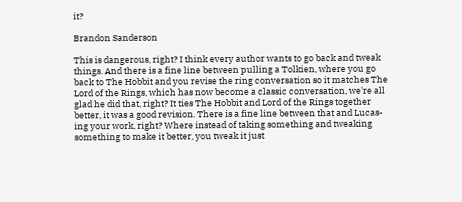it?

Brandon Sanderson

This is dangerous, right? I think every author wants to go back and tweak things. And there is a fine line between pulling a Tolkien, where you go back to The Hobbit and you revise the ring conversation so it matches The Lord of the Rings, which has now become a classic conversation, we're all glad he did that, right? It ties The Hobbit and Lord of the Rings together better, it was a good revision. There is a fine line between that and Lucas-ing your work, right? Where instead of taking something and tweaking something to make it better, you tweak it just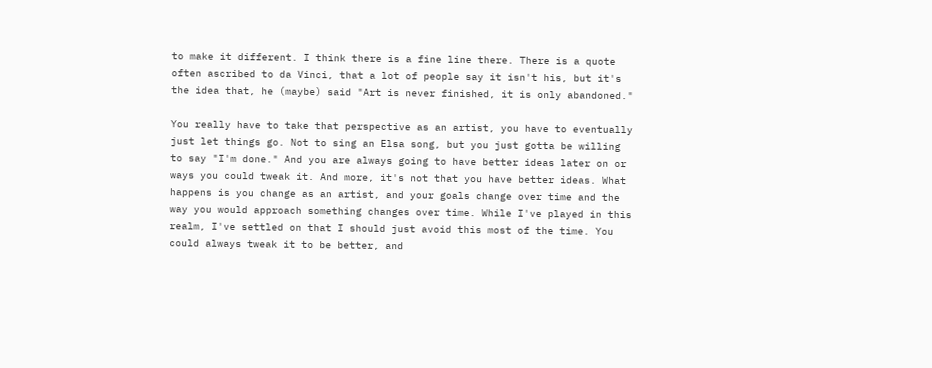to make it different. I think there is a fine line there. There is a quote often ascribed to da Vinci, that a lot of people say it isn't his, but it's the idea that, he (maybe) said "Art is never finished, it is only abandoned."

You really have to take that perspective as an artist, you have to eventually just let things go. Not to sing an Elsa song, but you just gotta be willing to say "I'm done." And you are always going to have better ideas later on or ways you could tweak it. And more, it's not that you have better ideas. What happens is you change as an artist, and your goals change over time and the way you would approach something changes over time. While I've played in this realm, I've settled on that I should just avoid this most of the time. You could always tweak it to be better, and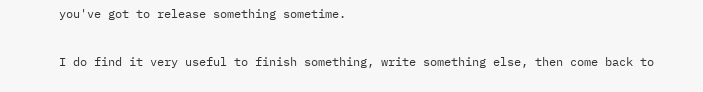you've got to release something sometime.

I do find it very useful to finish something, write something else, then come back to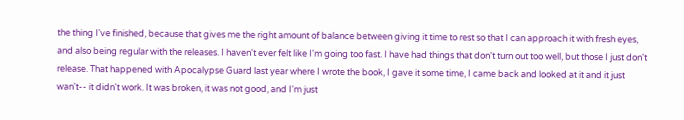the thing I've finished, because that gives me the right amount of balance between giving it time to rest so that I can approach it with fresh eyes, and also being regular with the releases. I haven't ever felt like I'm going too fast. I have had things that don't turn out too well, but those I just don't release. That happened with Apocalypse Guard last year where I wrote the book, I gave it some time, I came back and looked at it and it just wan't-- it didn't work. It was broken, it was not good, and I'm just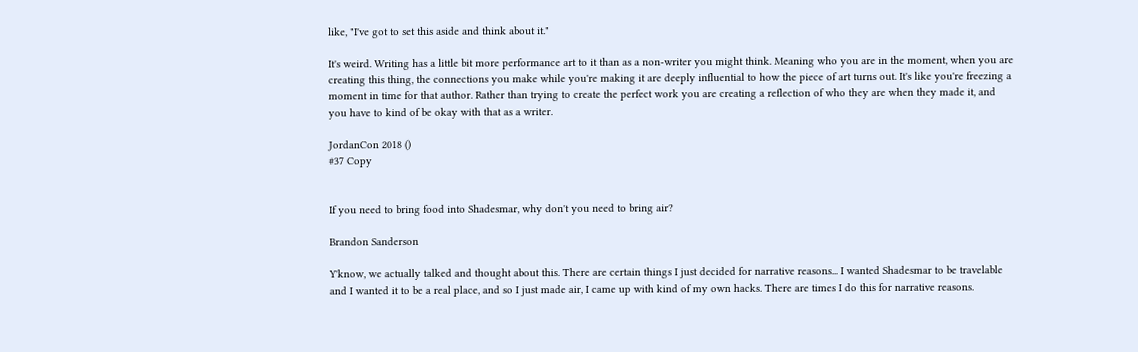like, "I've got to set this aside and think about it."

It's weird. Writing has a little bit more performance art to it than as a non-writer you might think. Meaning who you are in the moment, when you are creating this thing, the connections you make while you're making it are deeply influential to how the piece of art turns out. It's like you're freezing a moment in time for that author. Rather than trying to create the perfect work you are creating a reflection of who they are when they made it, and you have to kind of be okay with that as a writer.

JordanCon 2018 ()
#37 Copy


If you need to bring food into Shadesmar, why don't you need to bring air?

Brandon Sanderson

Y'know, we actually talked and thought about this. There are certain things I just decided for narrative reasons... I wanted Shadesmar to be travelable and I wanted it to be a real place, and so I just made air, I came up with kind of my own hacks. There are times I do this for narrative reasons.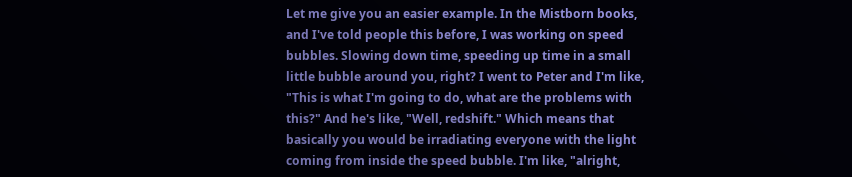Let me give you an easier example. In the Mistborn books, and I've told people this before, I was working on speed bubbles. Slowing down time, speeding up time in a small little bubble around you, right? I went to Peter and I'm like, "This is what I'm going to do, what are the problems with this?" And he's like, "Well, redshift." Which means that basically you would be irradiating everyone with the light coming from inside the speed bubble. I'm like, "alright,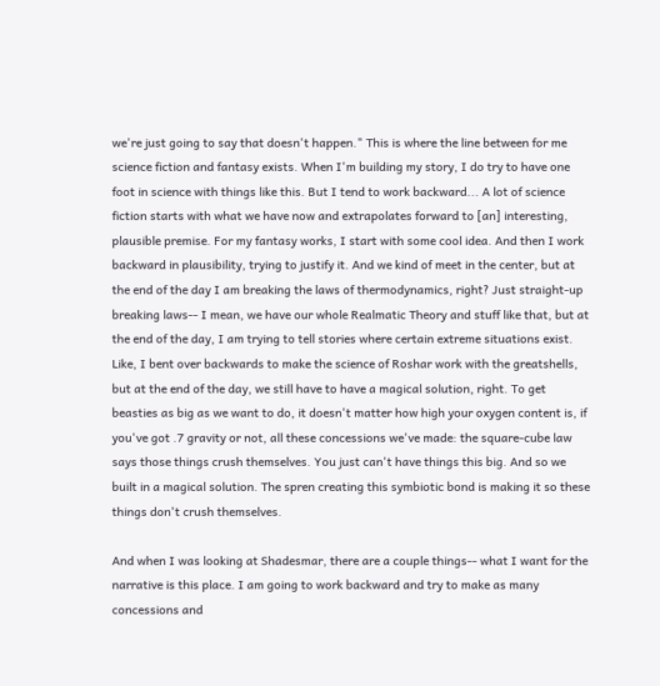we're just going to say that doesn't happen." This is where the line between for me science fiction and fantasy exists. When I'm building my story, I do try to have one foot in science with things like this. But I tend to work backward... A lot of science fiction starts with what we have now and extrapolates forward to [an] interesting, plausible premise. For my fantasy works, I start with some cool idea. And then I work backward in plausibility, trying to justify it. And we kind of meet in the center, but at the end of the day I am breaking the laws of thermodynamics, right? Just straight-up breaking laws-- I mean, we have our whole Realmatic Theory and stuff like that, but at the end of the day, I am trying to tell stories where certain extreme situations exist. Like, I bent over backwards to make the science of Roshar work with the greatshells, but at the end of the day, we still have to have a magical solution, right. To get beasties as big as we want to do, it doesn't matter how high your oxygen content is, if you've got .7 gravity or not, all these concessions we've made: the square-cube law says those things crush themselves. You just can't have things this big. And so we built in a magical solution. The spren creating this symbiotic bond is making it so these things don't crush themselves.

And when I was looking at Shadesmar, there are a couple things-- what I want for the narrative is this place. I am going to work backward and try to make as many concessions and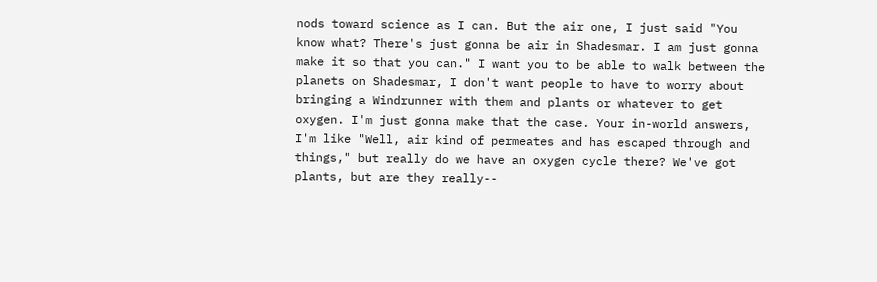nods toward science as I can. But the air one, I just said "You know what? There's just gonna be air in Shadesmar. I am just gonna make it so that you can." I want you to be able to walk between the planets on Shadesmar, I don't want people to have to worry about bringing a Windrunner with them and plants or whatever to get oxygen. I'm just gonna make that the case. Your in-world answers, I'm like "Well, air kind of permeates and has escaped through and things," but really do we have an oxygen cycle there? We've got plants, but are they really--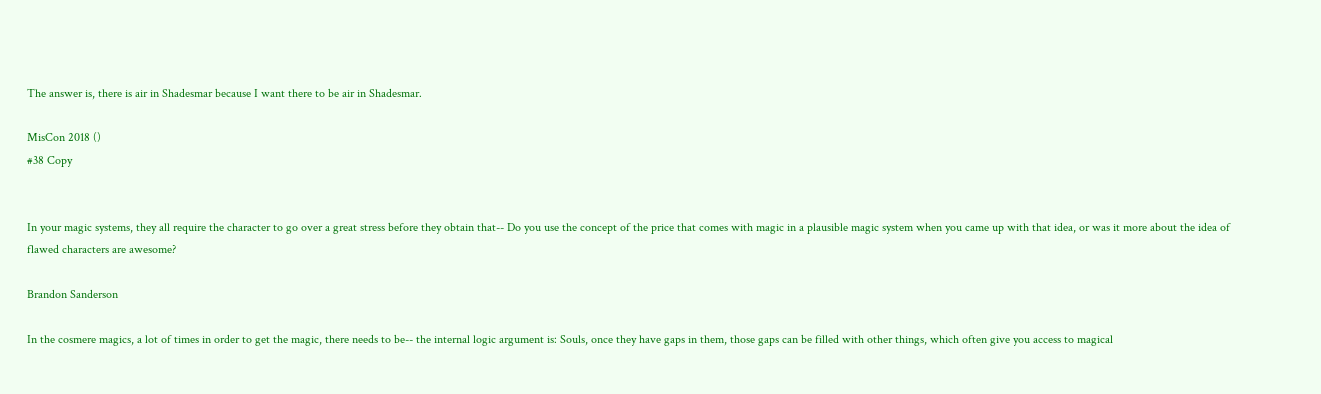The answer is, there is air in Shadesmar because I want there to be air in Shadesmar.

MisCon 2018 ()
#38 Copy


In your magic systems, they all require the character to go over a great stress before they obtain that-- Do you use the concept of the price that comes with magic in a plausible magic system when you came up with that idea, or was it more about the idea of flawed characters are awesome?

Brandon Sanderson

In the cosmere magics, a lot of times in order to get the magic, there needs to be-- the internal logic argument is: Souls, once they have gaps in them, those gaps can be filled with other things, which often give you access to magical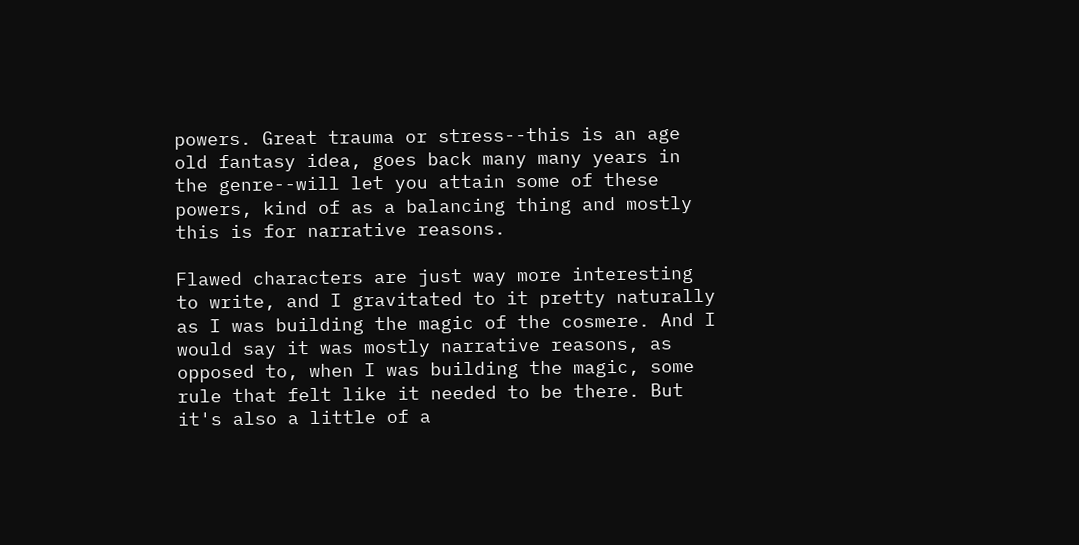powers. Great trauma or stress--this is an age old fantasy idea, goes back many many years in the genre--will let you attain some of these powers, kind of as a balancing thing and mostly this is for narrative reasons.

Flawed characters are just way more interesting to write, and I gravitated to it pretty naturally as I was building the magic of the cosmere. And I would say it was mostly narrative reasons, as opposed to, when I was building the magic, some rule that felt like it needed to be there. But it's also a little of a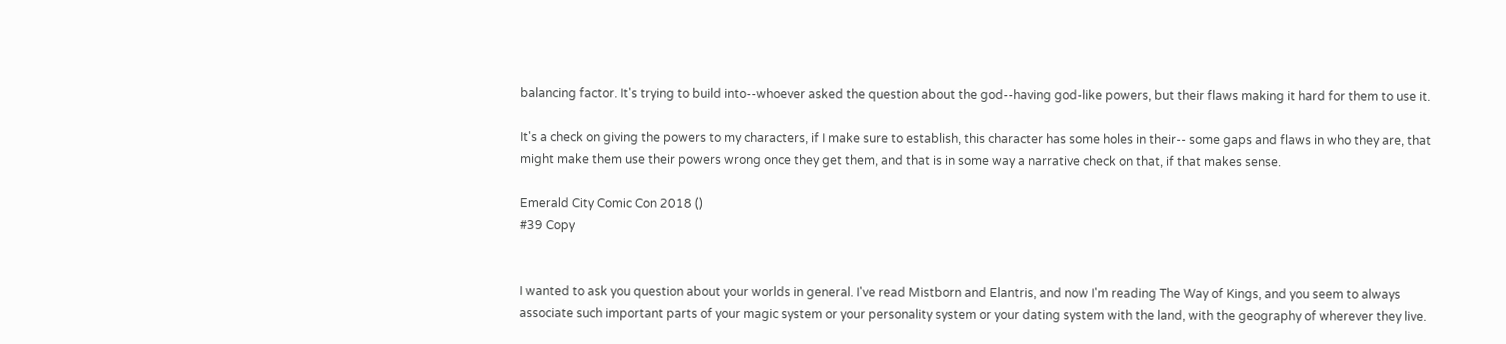balancing factor. It's trying to build into--whoever asked the question about the god--having god-like powers, but their flaws making it hard for them to use it.

It's a check on giving the powers to my characters, if I make sure to establish, this character has some holes in their-- some gaps and flaws in who they are, that might make them use their powers wrong once they get them, and that is in some way a narrative check on that, if that makes sense.

Emerald City Comic Con 2018 ()
#39 Copy


I wanted to ask you question about your worlds in general. I've read Mistborn and Elantris, and now I'm reading The Way of Kings, and you seem to always associate such important parts of your magic system or your personality system or your dating system with the land, with the geography of wherever they live.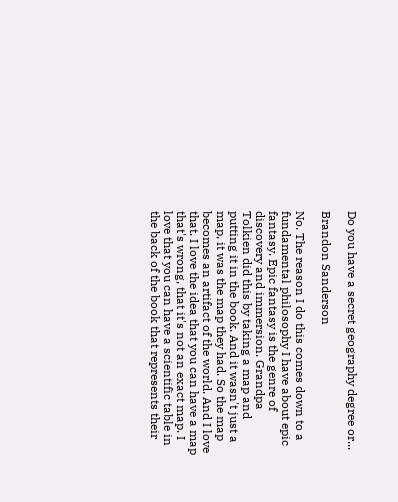Do you have a secret geography degree or...

Brandon Sanderson

No. The reason I do this comes down to a fundamental philosophy I have about epic fantasy. Epic fantasy is the genre of discovery and immersion. Grandpa Tolkien did this by taking a map and putting it in the book. And it wasn't just a map, it was the map they had. So the map becomes an artifact of the world. And I love that. I love the idea that you can have a map that's wrong, that it's not an exact map. I love that you can have a scientific table in the back of the book that represents their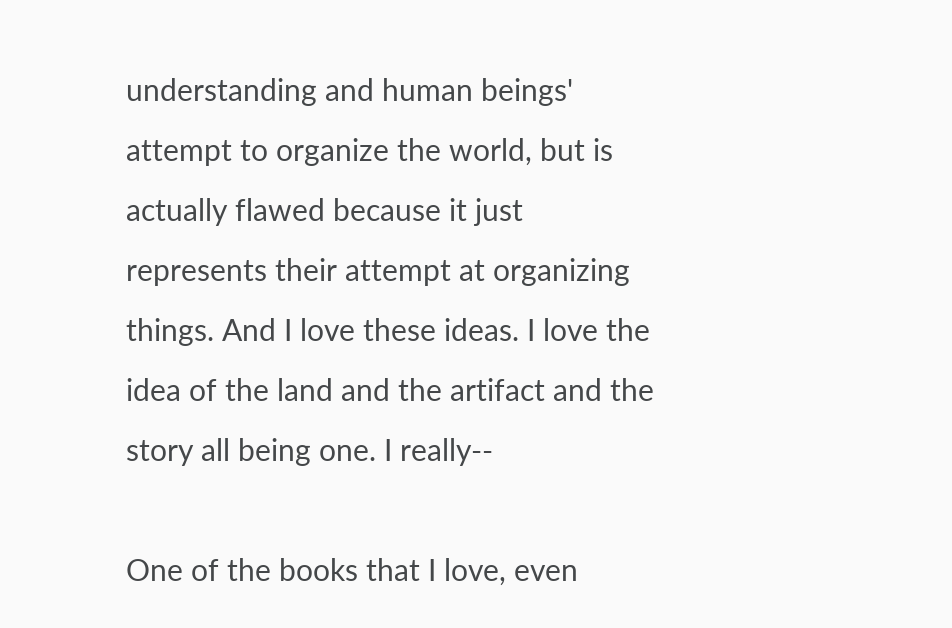understanding and human beings' attempt to organize the world, but is actually flawed because it just represents their attempt at organizing things. And I love these ideas. I love the idea of the land and the artifact and the story all being one. I really--

One of the books that I love, even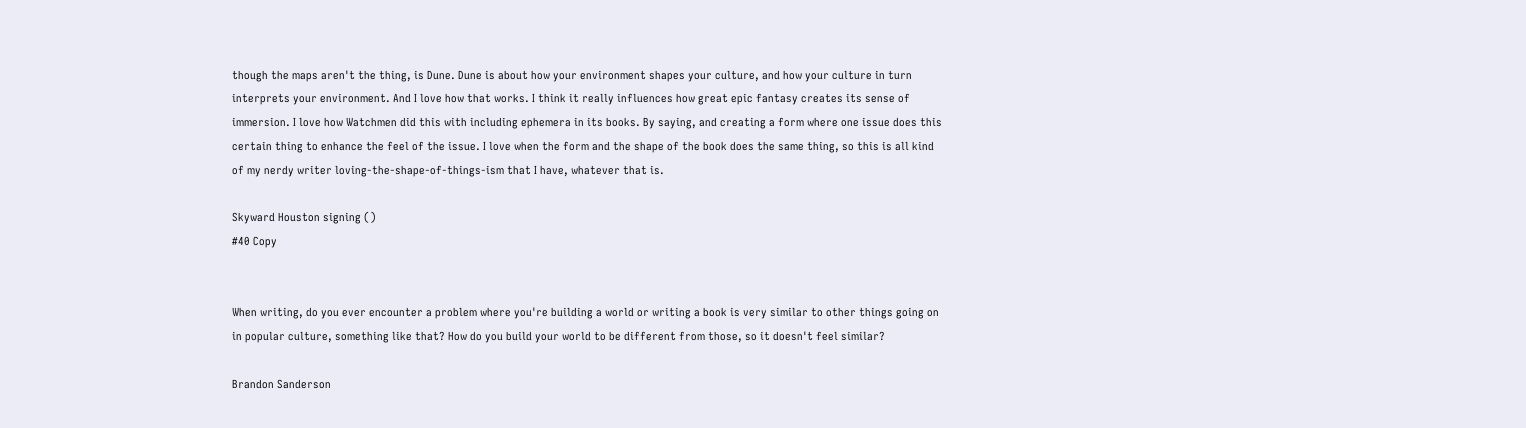though the maps aren't the thing, is Dune. Dune is about how your environment shapes your culture, and how your culture in turn interprets your environment. And I love how that works. I think it really influences how great epic fantasy creates its sense of immersion. I love how Watchmen did this with including ephemera in its books. By saying, and creating a form where one issue does this certain thing to enhance the feel of the issue. I love when the form and the shape of the book does the same thing, so this is all kind of my nerdy writer loving-the-shape-of-things-ism that I have, whatever that is.

Skyward Houston signing ()
#40 Copy


When writing, do you ever encounter a problem where you're building a world or writing a book is very similar to other things going on in popular culture, something like that? How do you build your world to be different from those, so it doesn't feel similar?

Brandon Sanderson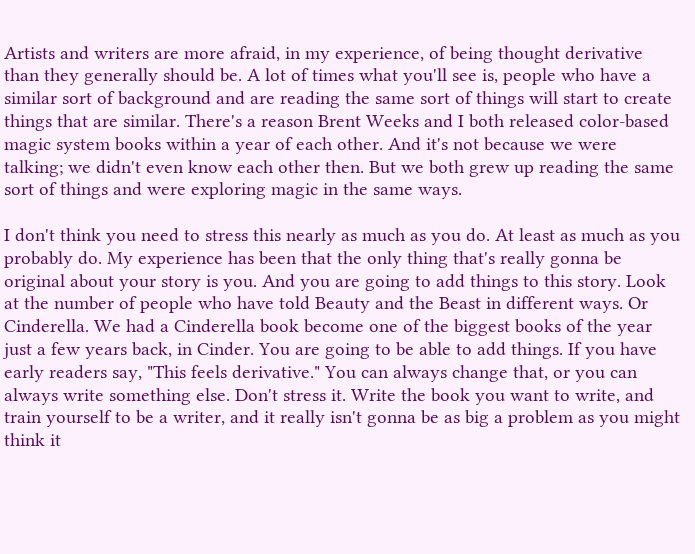Artists and writers are more afraid, in my experience, of being thought derivative than they generally should be. A lot of times what you'll see is, people who have a similar sort of background and are reading the same sort of things will start to create things that are similar. There's a reason Brent Weeks and I both released color-based magic system books within a year of each other. And it's not because we were talking; we didn't even know each other then. But we both grew up reading the same sort of things and were exploring magic in the same ways.

I don't think you need to stress this nearly as much as you do. At least as much as you probably do. My experience has been that the only thing that's really gonna be original about your story is you. And you are going to add things to this story. Look at the number of people who have told Beauty and the Beast in different ways. Or Cinderella. We had a Cinderella book become one of the biggest books of the year just a few years back, in Cinder. You are going to be able to add things. If you have early readers say, "This feels derivative." You can always change that, or you can always write something else. Don't stress it. Write the book you want to write, and train yourself to be a writer, and it really isn't gonna be as big a problem as you might think it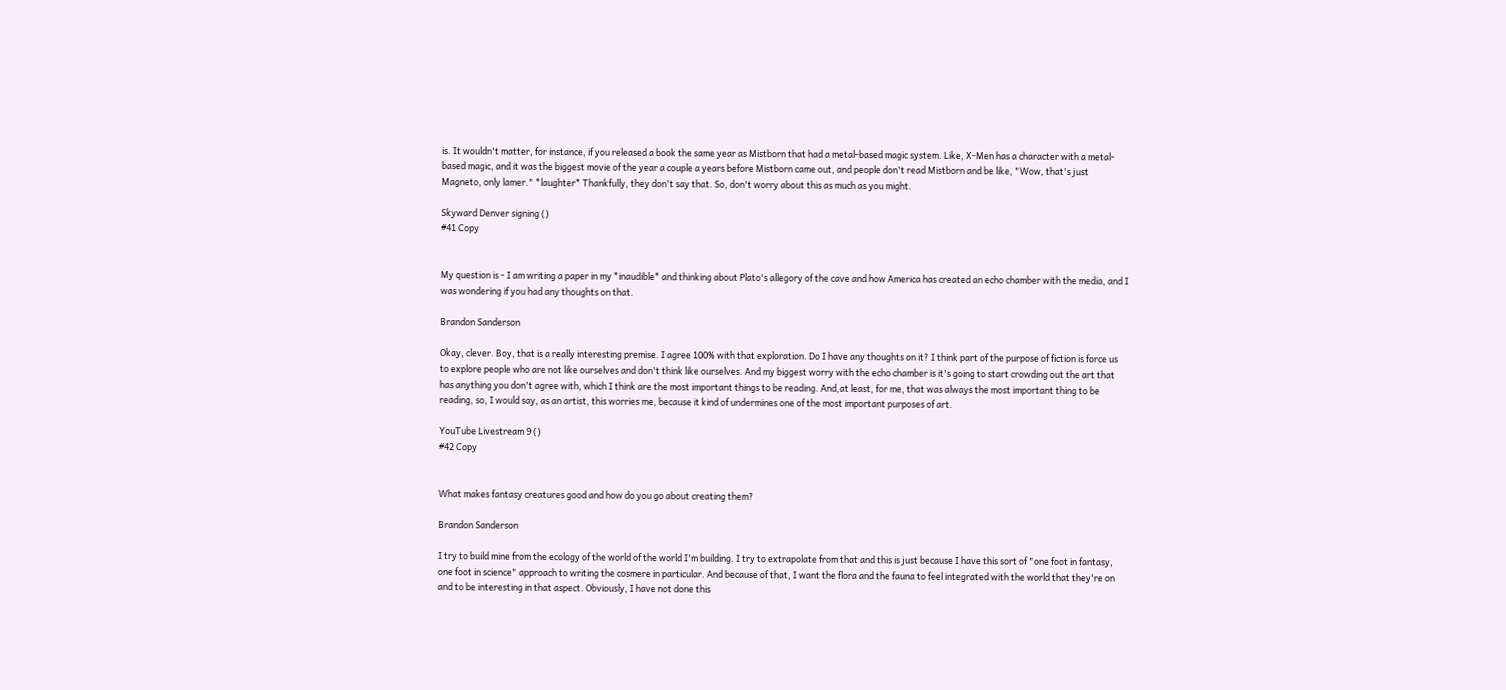is. It wouldn't matter, for instance, if you released a book the same year as Mistborn that had a metal-based magic system. Like, X-Men has a character with a metal-based magic, and it was the biggest movie of the year a couple a years before Mistborn came out, and people don't read Mistborn and be like, "Wow, that's just Magneto, only lamer." *laughter* Thankfully, they don't say that. So, don't worry about this as much as you might.

Skyward Denver signing ()
#41 Copy


My question is - I am writing a paper in my *inaudible* and thinking about Plato's allegory of the cave and how America has created an echo chamber with the media, and I was wondering if you had any thoughts on that.

Brandon Sanderson

Okay, clever. Boy, that is a really interesting premise. I agree 100% with that exploration. Do I have any thoughts on it? I think part of the purpose of fiction is force us to explore people who are not like ourselves and don't think like ourselves. And my biggest worry with the echo chamber is it's going to start crowding out the art that has anything you don't agree with, which I think are the most important things to be reading. And,at least, for me, that was always the most important thing to be reading, so, I would say, as an artist, this worries me, because it kind of undermines one of the most important purposes of art.

YouTube Livestream 9 ()
#42 Copy


What makes fantasy creatures good and how do you go about creating them?

Brandon Sanderson

I try to build mine from the ecology of the world of the world I'm building. I try to extrapolate from that and this is just because I have this sort of "one foot in fantasy, one foot in science" approach to writing the cosmere in particular. And because of that, I want the flora and the fauna to feel integrated with the world that they're on and to be interesting in that aspect. Obviously, I have not done this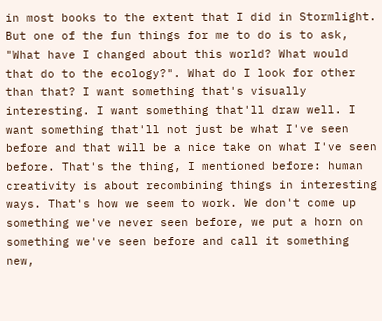in most books to the extent that I did in Stormlight. But one of the fun things for me to do is to ask, "What have I changed about this world? What would that do to the ecology?". What do I look for other than that? I want something that's visually interesting. I want something that'll draw well. I want something that'll not just be what I've seen before and that will be a nice take on what I've seen before. That's the thing, I mentioned before: human creativity is about recombining things in interesting ways. That's how we seem to work. We don't come up something we've never seen before, we put a horn on something we've seen before and call it something new,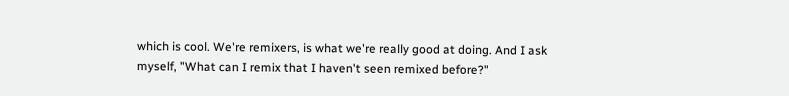which is cool. We're remixers, is what we're really good at doing. And I ask myself, "What can I remix that I haven't seen remixed before?"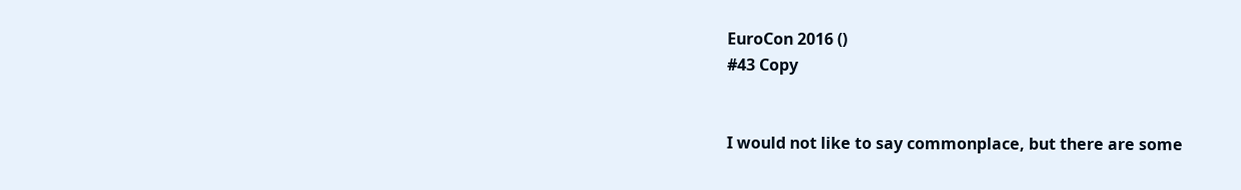EuroCon 2016 ()
#43 Copy


I would not like to say commonplace, but there are some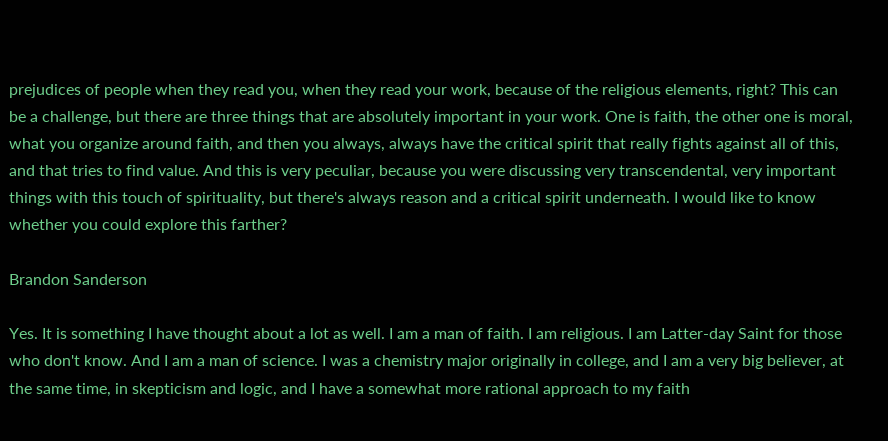prejudices of people when they read you, when they read your work, because of the religious elements, right? This can be a challenge, but there are three things that are absolutely important in your work. One is faith, the other one is moral, what you organize around faith, and then you always, always have the critical spirit that really fights against all of this, and that tries to find value. And this is very peculiar, because you were discussing very transcendental, very important things with this touch of spirituality, but there's always reason and a critical spirit underneath. I would like to know whether you could explore this farther?

Brandon Sanderson

Yes. It is something I have thought about a lot as well. I am a man of faith. I am religious. I am Latter-day Saint for those who don't know. And I am a man of science. I was a chemistry major originally in college, and I am a very big believer, at the same time, in skepticism and logic, and I have a somewhat more rational approach to my faith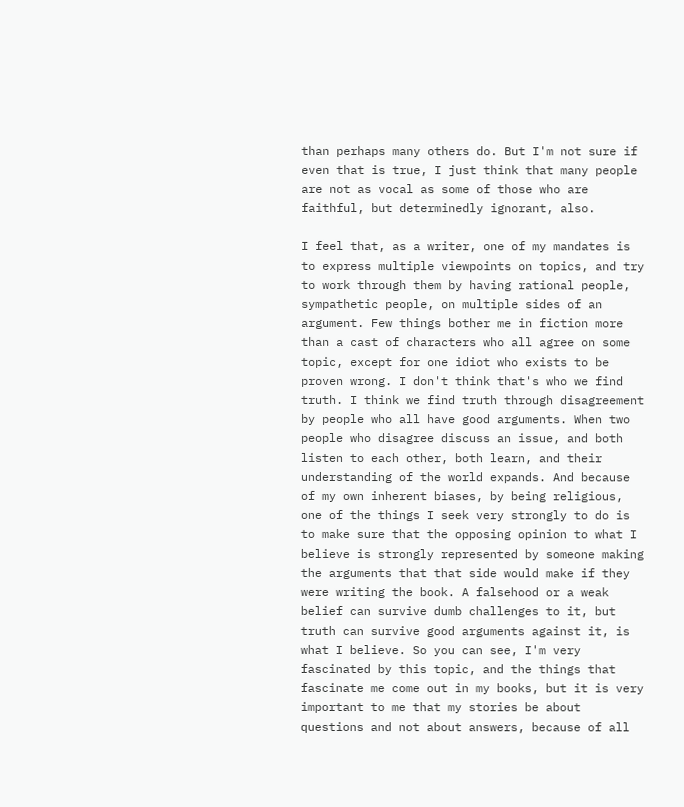than perhaps many others do. But I'm not sure if even that is true, I just think that many people are not as vocal as some of those who are faithful, but determinedly ignorant, also.

I feel that, as a writer, one of my mandates is to express multiple viewpoints on topics, and try to work through them by having rational people, sympathetic people, on multiple sides of an argument. Few things bother me in fiction more than a cast of characters who all agree on some topic, except for one idiot who exists to be proven wrong. I don't think that's who we find truth. I think we find truth through disagreement by people who all have good arguments. When two people who disagree discuss an issue, and both listen to each other, both learn, and their understanding of the world expands. And because of my own inherent biases, by being religious, one of the things I seek very strongly to do is to make sure that the opposing opinion to what I believe is strongly represented by someone making the arguments that that side would make if they were writing the book. A falsehood or a weak belief can survive dumb challenges to it, but truth can survive good arguments against it, is what I believe. So you can see, I'm very fascinated by this topic, and the things that fascinate me come out in my books, but it is very important to me that my stories be about questions and not about answers, because of all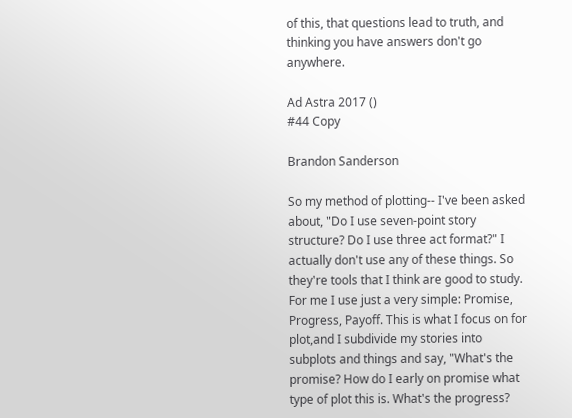of this, that questions lead to truth, and thinking you have answers don't go anywhere.

Ad Astra 2017 ()
#44 Copy

Brandon Sanderson

So my method of plotting-- I've been asked about, "Do I use seven-point story structure? Do I use three act format?" I actually don't use any of these things. So they're tools that I think are good to study. For me I use just a very simple: Promise, Progress, Payoff. This is what I focus on for plot,and I subdivide my stories into subplots and things and say, "What's the promise? How do I early on promise what type of plot this is. What's the progress?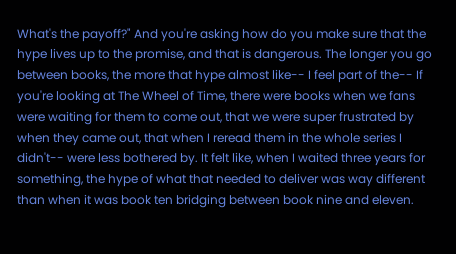What's the payoff?" And you're asking how do you make sure that the hype lives up to the promise, and that is dangerous. The longer you go between books, the more that hype almost like-- I feel part of the-- If you're looking at The Wheel of Time, there were books when we fans were waiting for them to come out, that we were super frustrated by when they came out, that when I reread them in the whole series I didn't-- were less bothered by. It felt like, when I waited three years for something, the hype of what that needed to deliver was way different than when it was book ten bridging between book nine and eleven.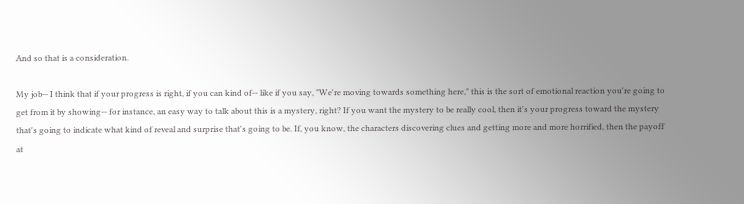And so that is a consideration.

My job-- I think that if your progress is right, if you can kind of-- like if you say, "We're moving towards something here," this is the sort of emotional reaction you're going to get from it by showing-- for instance, an easy way to talk about this is a mystery, right? If you want the mystery to be really cool, then it's your progress toward the mystery that's going to indicate what kind of reveal and surprise that's going to be. If, you know, the characters discovering clues and getting more and more horrified, then the payoff at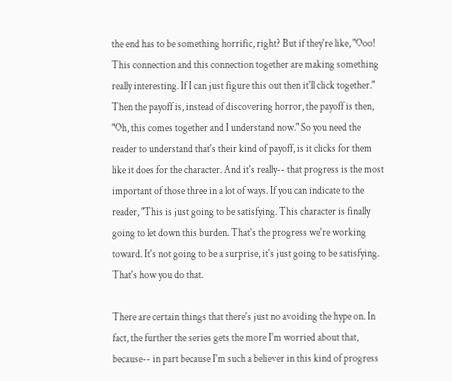the end has to be something horrific, right? But if they're like, "Ooo! This connection and this connection together are making something really interesting. If I can just figure this out then it'll click together." Then the payoff is, instead of discovering horror, the payoff is then, "Oh, this comes together and I understand now." So you need the reader to understand that's their kind of payoff, is it clicks for them like it does for the character. And it's really-- that progress is the most important of those three in a lot of ways. If you can indicate to the reader, "This is just going to be satisfying. This character is finally going to let down this burden. That's the progress we're working toward. It's not going to be a surprise, it's just going to be satisfying. That's how you do that.

There are certain things that there's just no avoiding the hype on. In fact, the further the series gets the more I'm worried about that, because-- in part because I'm such a believer in this kind of progress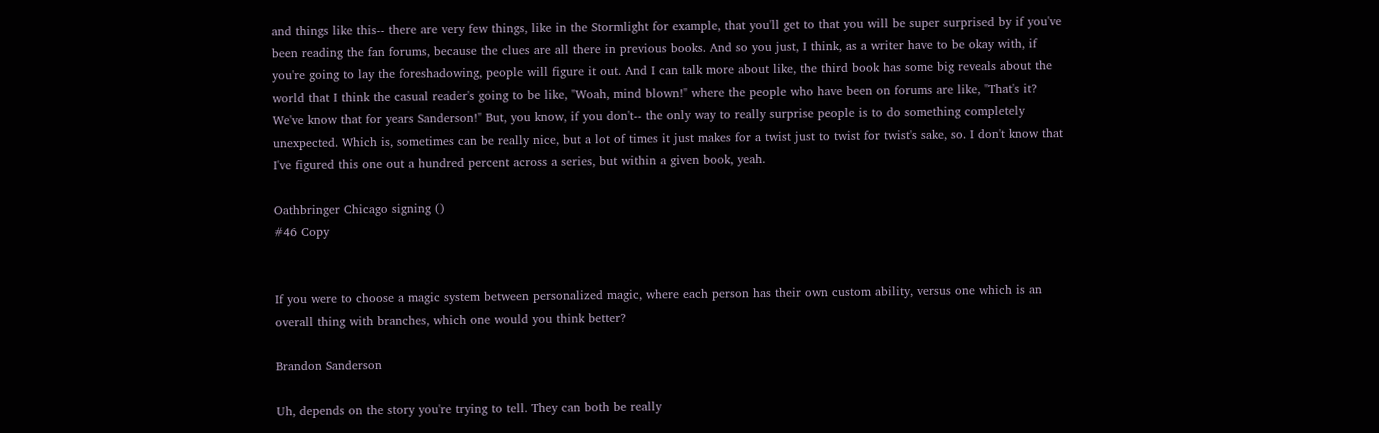and things like this-- there are very few things, like in the Stormlight for example, that you'll get to that you will be super surprised by if you've been reading the fan forums, because the clues are all there in previous books. And so you just, I think, as a writer have to be okay with, if you're going to lay the foreshadowing, people will figure it out. And I can talk more about like, the third book has some big reveals about the world that I think the casual reader's going to be like, "Woah, mind blown!" where the people who have been on forums are like, "That's it? We've know that for years Sanderson!" But, you know, if you don't-- the only way to really surprise people is to do something completely unexpected. Which is, sometimes can be really nice, but a lot of times it just makes for a twist just to twist for twist's sake, so. I don't know that I've figured this one out a hundred percent across a series, but within a given book, yeah.

Oathbringer Chicago signing ()
#46 Copy


If you were to choose a magic system between personalized magic, where each person has their own custom ability, versus one which is an overall thing with branches, which one would you think better?

Brandon Sanderson

Uh, depends on the story you're trying to tell. They can both be really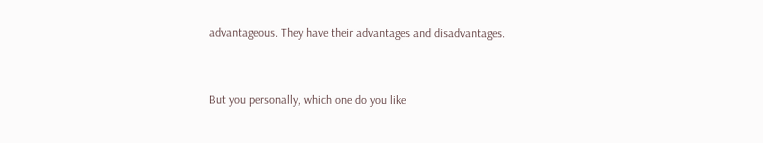advantageous. They have their advantages and disadvantages.


But you personally, which one do you like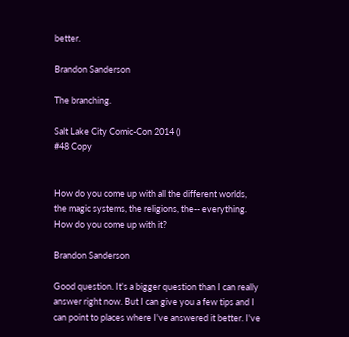better.

Brandon Sanderson

The branching.

Salt Lake City Comic-Con 2014 ()
#48 Copy


How do you come up with all the different worlds, the magic systems, the religions, the-- everything. How do you come up with it?

Brandon Sanderson

Good question. It's a bigger question than I can really answer right now. But I can give you a few tips and I can point to places where I've answered it better. I've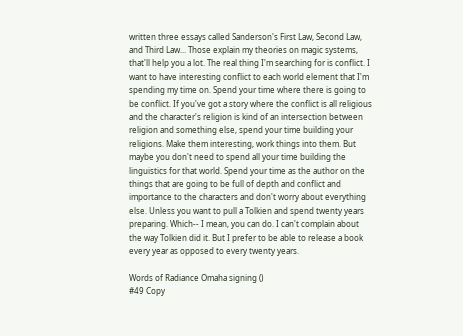written three essays called Sanderson's First Law, Second Law, and Third Law... Those explain my theories on magic systems, that'll help you a lot. The real thing I'm searching for is conflict. I want to have interesting conflict to each world element that I'm spending my time on. Spend your time where there is going to be conflict. If you've got a story where the conflict is all religious and the character's religion is kind of an intersection between religion and something else, spend your time building your religions. Make them interesting, work things into them. But maybe you don't need to spend all your time building the linguistics for that world. Spend your time as the author on the things that are going to be full of depth and conflict and importance to the characters and don't worry about everything else. Unless you want to pull a Tolkien and spend twenty years preparing. Which-- I mean, you can do. I can't complain about the way Tolkien did it. But I prefer to be able to release a book every year as opposed to every twenty years.

Words of Radiance Omaha signing ()
#49 Copy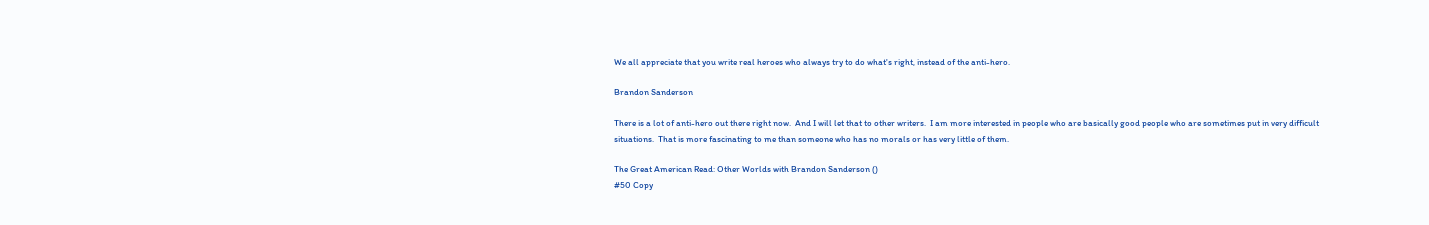We all appreciate that you write real heroes who always try to do what's right, instead of the anti-hero.

Brandon Sanderson

There is a lot of anti-hero out there right now.  And I will let that to other writers.  I am more interested in people who are basically good people who are sometimes put in very difficult situations.  That is more fascinating to me than someone who has no morals or has very little of them.

The Great American Read: Other Worlds with Brandon Sanderson ()
#50 Copy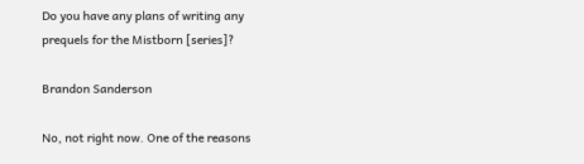Do you have any plans of writing any prequels for the Mistborn [series]?

Brandon Sanderson

No, not right now. One of the reasons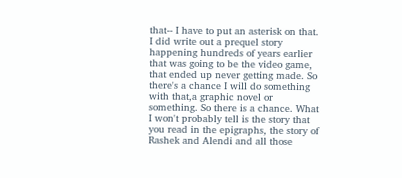that-- I have to put an asterisk on that. I did write out a prequel story happening hundreds of years earlier that was going to be the video game, that ended up never getting made. So there's a chance I will do something with that,a graphic novel or something. So there is a chance. What I won't probably tell is the story that you read in the epigraphs, the story of Rashek and Alendi and all those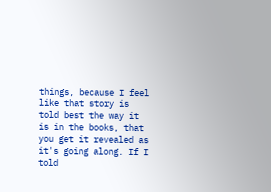things, because I feel like that story is told best the way it is in the books, that you get it revealed as it's going along. If I told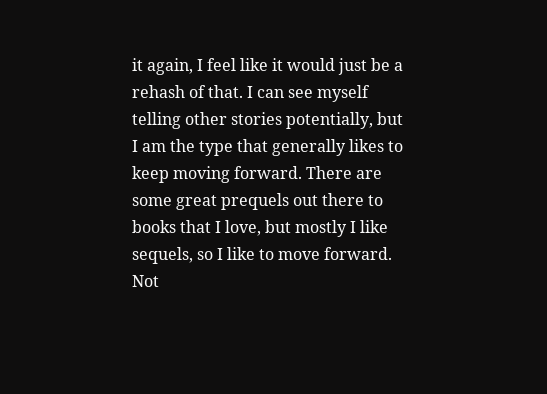it again, I feel like it would just be a rehash of that. I can see myself telling other stories potentially, but I am the type that generally likes to keep moving forward. There are some great prequels out there to books that I love, but mostly I like sequels, so I like to move forward. Not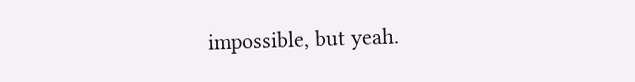impossible, but yeah.